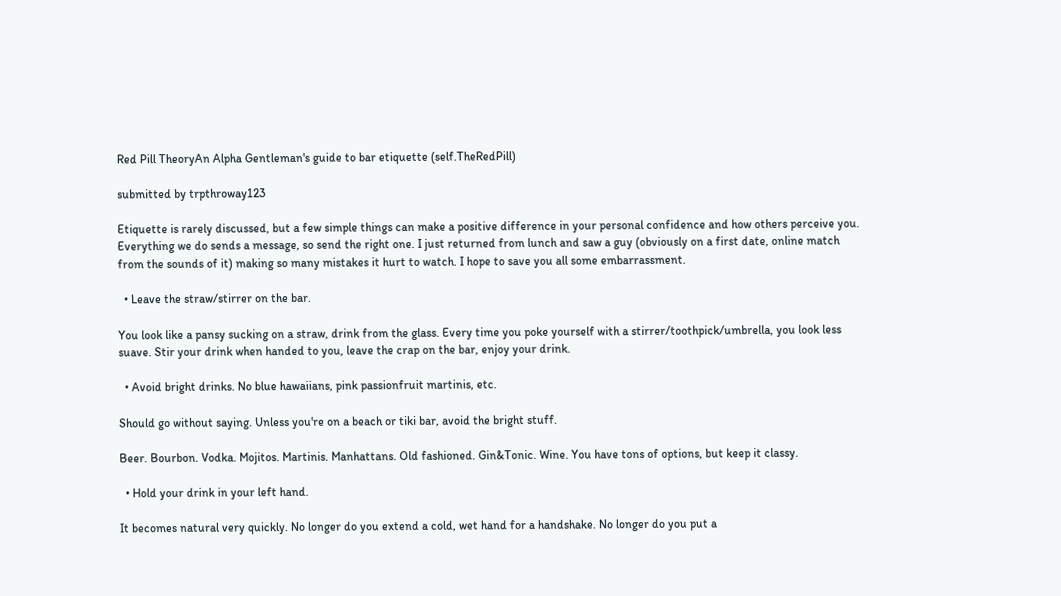Red Pill TheoryAn Alpha Gentleman's guide to bar etiquette (self.TheRedPill)

submitted by trpthroway123

Etiquette is rarely discussed, but a few simple things can make a positive difference in your personal confidence and how others perceive you. Everything we do sends a message, so send the right one. I just returned from lunch and saw a guy (obviously on a first date, online match from the sounds of it) making so many mistakes it hurt to watch. I hope to save you all some embarrassment.

  • Leave the straw/stirrer on the bar.

You look like a pansy sucking on a straw, drink from the glass. Every time you poke yourself with a stirrer/toothpick/umbrella, you look less suave. Stir your drink when handed to you, leave the crap on the bar, enjoy your drink.

  • Avoid bright drinks. No blue hawaiians, pink passionfruit martinis, etc.

Should go without saying. Unless you're on a beach or tiki bar, avoid the bright stuff.

Beer. Bourbon. Vodka. Mojitos. Martinis. Manhattans. Old fashioned. Gin&Tonic. Wine. You have tons of options, but keep it classy.

  • Hold your drink in your left hand.

It becomes natural very quickly. No longer do you extend a cold, wet hand for a handshake. No longer do you put a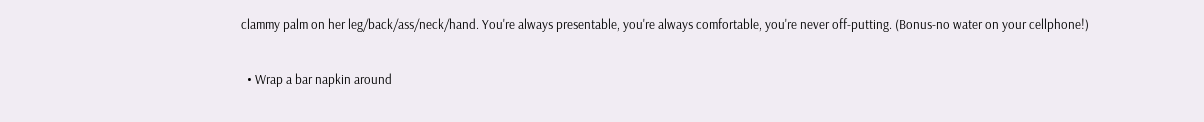clammy palm on her leg/back/ass/neck/hand. You're always presentable, you're always comfortable, you're never off-putting. (Bonus-no water on your cellphone!)

  • Wrap a bar napkin around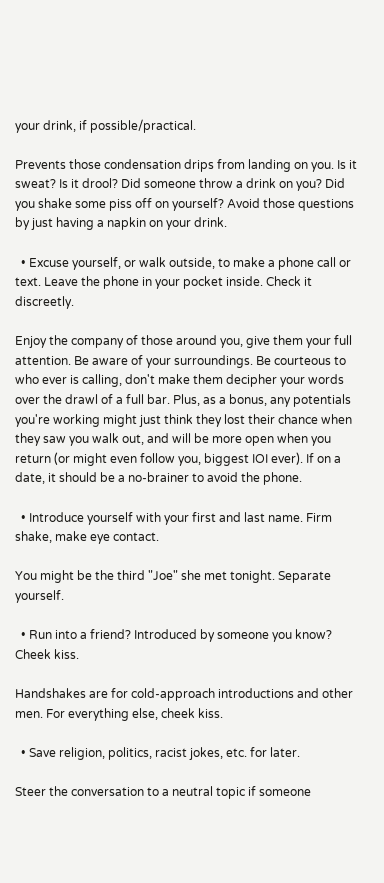your drink, if possible/practical.

Prevents those condensation drips from landing on you. Is it sweat? Is it drool? Did someone throw a drink on you? Did you shake some piss off on yourself? Avoid those questions by just having a napkin on your drink.

  • Excuse yourself, or walk outside, to make a phone call or text. Leave the phone in your pocket inside. Check it discreetly.

Enjoy the company of those around you, give them your full attention. Be aware of your surroundings. Be courteous to who ever is calling, don't make them decipher your words over the drawl of a full bar. Plus, as a bonus, any potentials you're working might just think they lost their chance when they saw you walk out, and will be more open when you return (or might even follow you, biggest IOI ever). If on a date, it should be a no-brainer to avoid the phone.

  • Introduce yourself with your first and last name. Firm shake, make eye contact.

You might be the third "Joe" she met tonight. Separate yourself.

  • Run into a friend? Introduced by someone you know? Cheek kiss.

Handshakes are for cold-approach introductions and other men. For everything else, cheek kiss.

  • Save religion, politics, racist jokes, etc. for later.

Steer the conversation to a neutral topic if someone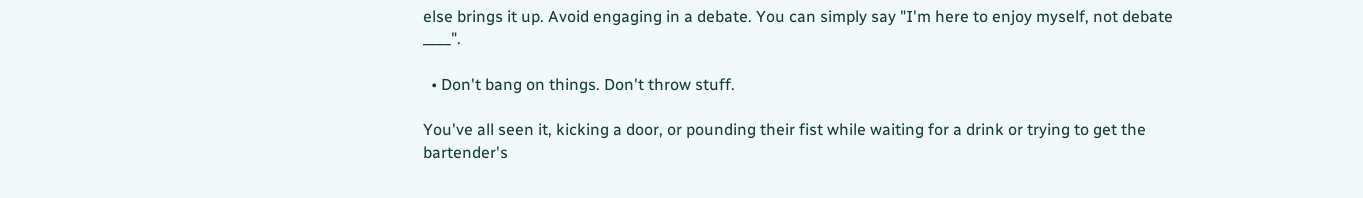else brings it up. Avoid engaging in a debate. You can simply say "I'm here to enjoy myself, not debate ____".

  • Don't bang on things. Don't throw stuff.

You've all seen it, kicking a door, or pounding their fist while waiting for a drink or trying to get the bartender's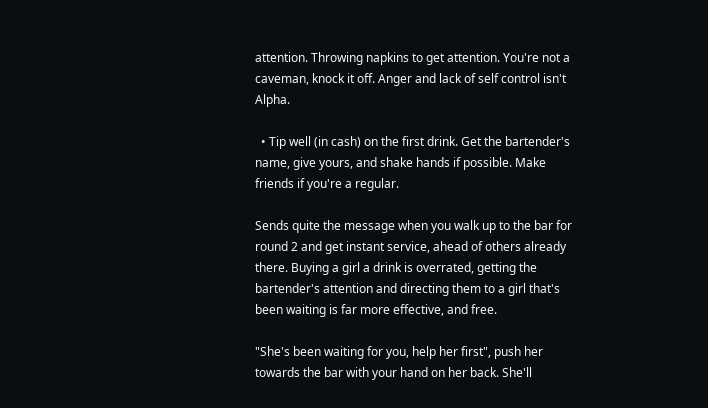attention. Throwing napkins to get attention. You're not a caveman, knock it off. Anger and lack of self control isn't Alpha.

  • Tip well (in cash) on the first drink. Get the bartender's name, give yours, and shake hands if possible. Make friends if you're a regular.

Sends quite the message when you walk up to the bar for round 2 and get instant service, ahead of others already there. Buying a girl a drink is overrated, getting the bartender's attention and directing them to a girl that's been waiting is far more effective, and free.

"She's been waiting for you, help her first", push her towards the bar with your hand on her back. She'll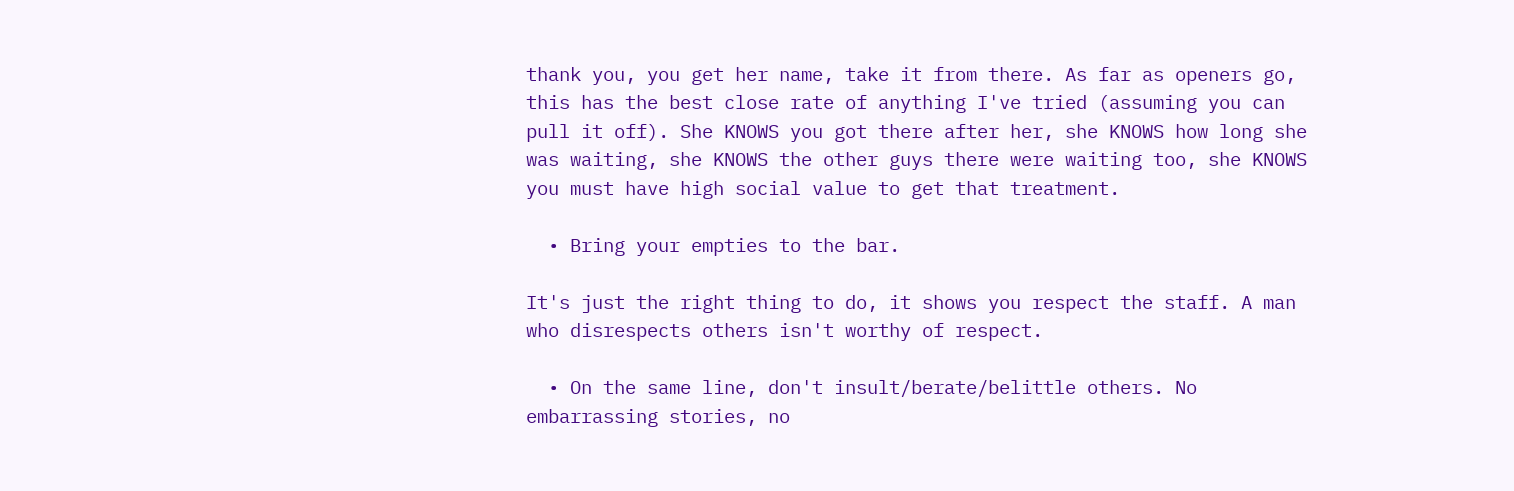thank you, you get her name, take it from there. As far as openers go, this has the best close rate of anything I've tried (assuming you can pull it off). She KNOWS you got there after her, she KNOWS how long she was waiting, she KNOWS the other guys there were waiting too, she KNOWS you must have high social value to get that treatment.

  • Bring your empties to the bar.

It's just the right thing to do, it shows you respect the staff. A man who disrespects others isn't worthy of respect.

  • On the same line, don't insult/berate/belittle others. No embarrassing stories, no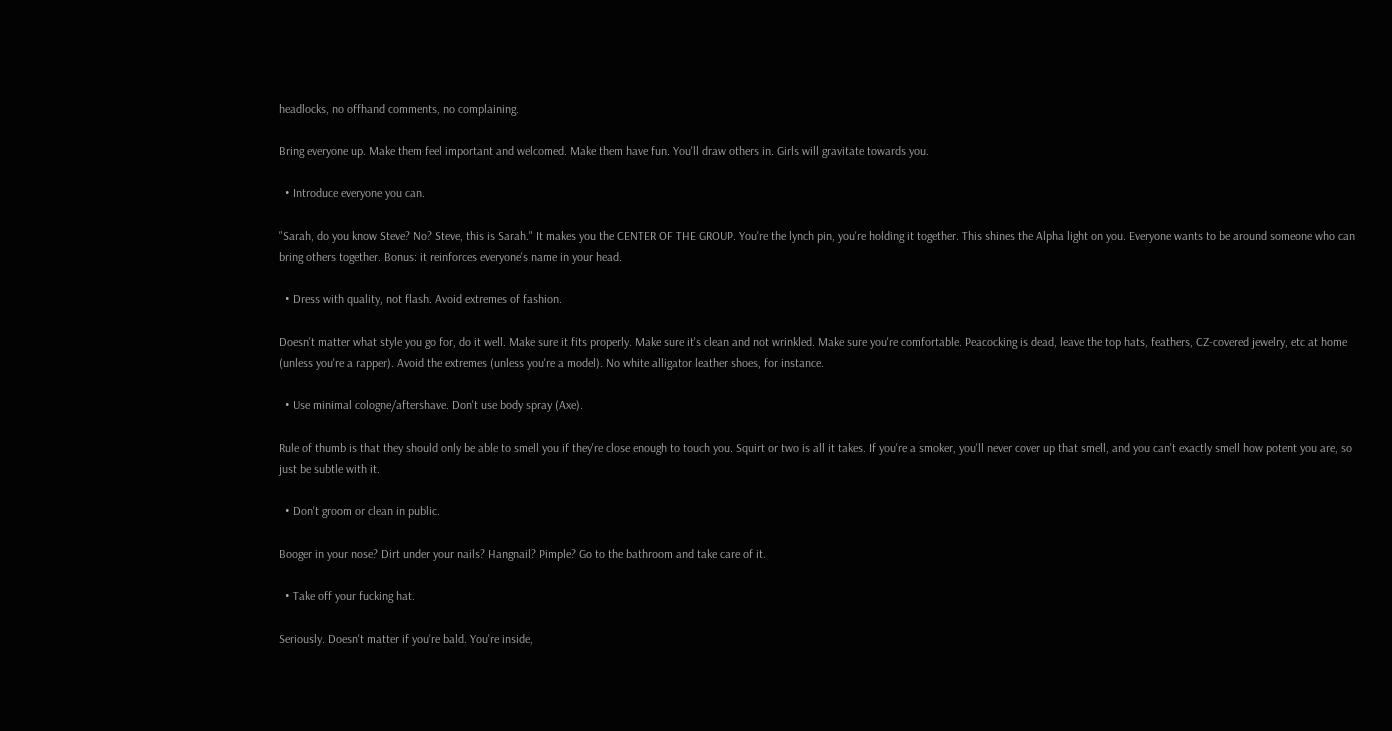headlocks, no offhand comments, no complaining.

Bring everyone up. Make them feel important and welcomed. Make them have fun. You'll draw others in. Girls will gravitate towards you.

  • Introduce everyone you can.

"Sarah, do you know Steve? No? Steve, this is Sarah." It makes you the CENTER OF THE GROUP. You're the lynch pin, you're holding it together. This shines the Alpha light on you. Everyone wants to be around someone who can bring others together. Bonus: it reinforces everyone's name in your head.

  • Dress with quality, not flash. Avoid extremes of fashion.

Doesn't matter what style you go for, do it well. Make sure it fits properly. Make sure it's clean and not wrinkled. Make sure you're comfortable. Peacocking is dead, leave the top hats, feathers, CZ-covered jewelry, etc at home (unless you're a rapper). Avoid the extremes (unless you're a model). No white alligator leather shoes, for instance.

  • Use minimal cologne/aftershave. Don't use body spray (Axe).

Rule of thumb is that they should only be able to smell you if they're close enough to touch you. Squirt or two is all it takes. If you're a smoker, you'll never cover up that smell, and you can't exactly smell how potent you are, so just be subtle with it.

  • Don't groom or clean in public.

Booger in your nose? Dirt under your nails? Hangnail? Pimple? Go to the bathroom and take care of it.

  • Take off your fucking hat.

Seriously. Doesn't matter if you're bald. You're inside,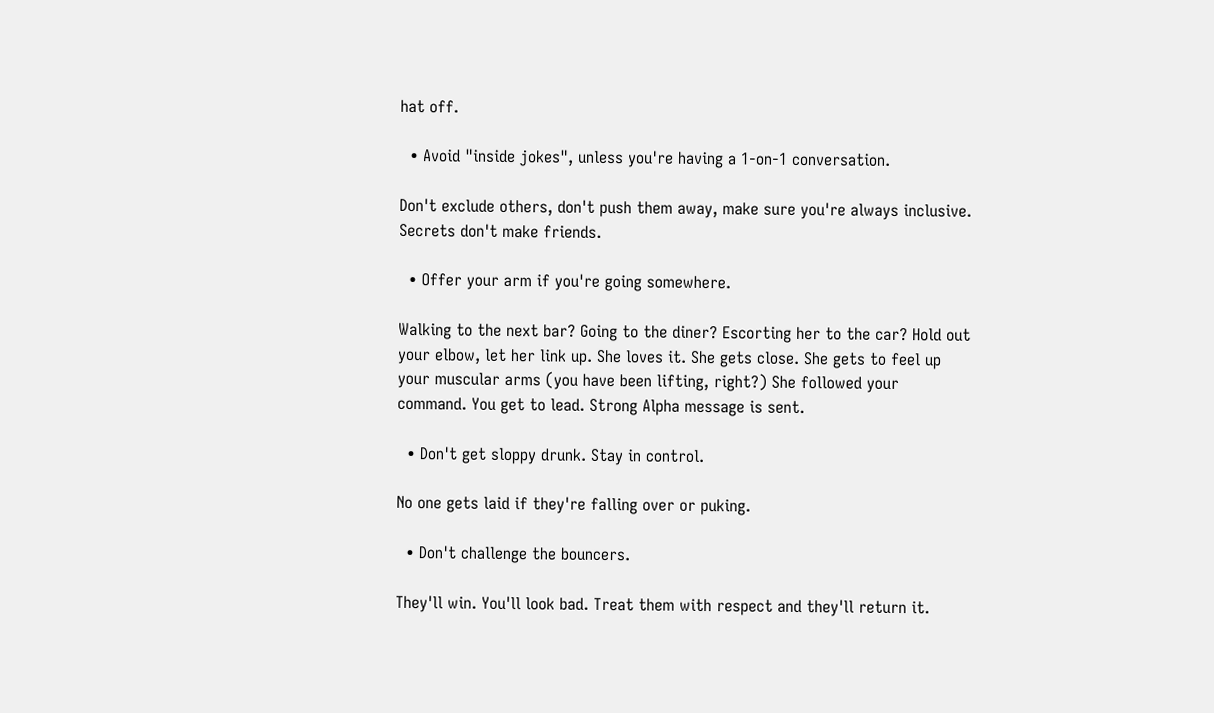hat off.

  • Avoid "inside jokes", unless you're having a 1-on-1 conversation.

Don't exclude others, don't push them away, make sure you're always inclusive. Secrets don't make friends.

  • Offer your arm if you're going somewhere.

Walking to the next bar? Going to the diner? Escorting her to the car? Hold out your elbow, let her link up. She loves it. She gets close. She gets to feel up your muscular arms (you have been lifting, right?) She followed your command. You get to lead. Strong Alpha message is sent.

  • Don't get sloppy drunk. Stay in control.

No one gets laid if they're falling over or puking.

  • Don't challenge the bouncers.

They'll win. You'll look bad. Treat them with respect and they'll return it.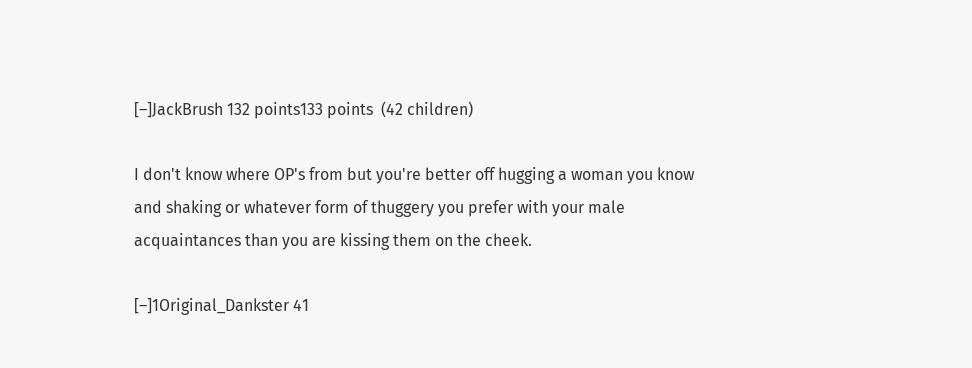[–]JackBrush 132 points133 points  (42 children)

I don't know where OP's from but you're better off hugging a woman you know and shaking or whatever form of thuggery you prefer with your male acquaintances than you are kissing them on the cheek.

[–]1Original_Dankster 41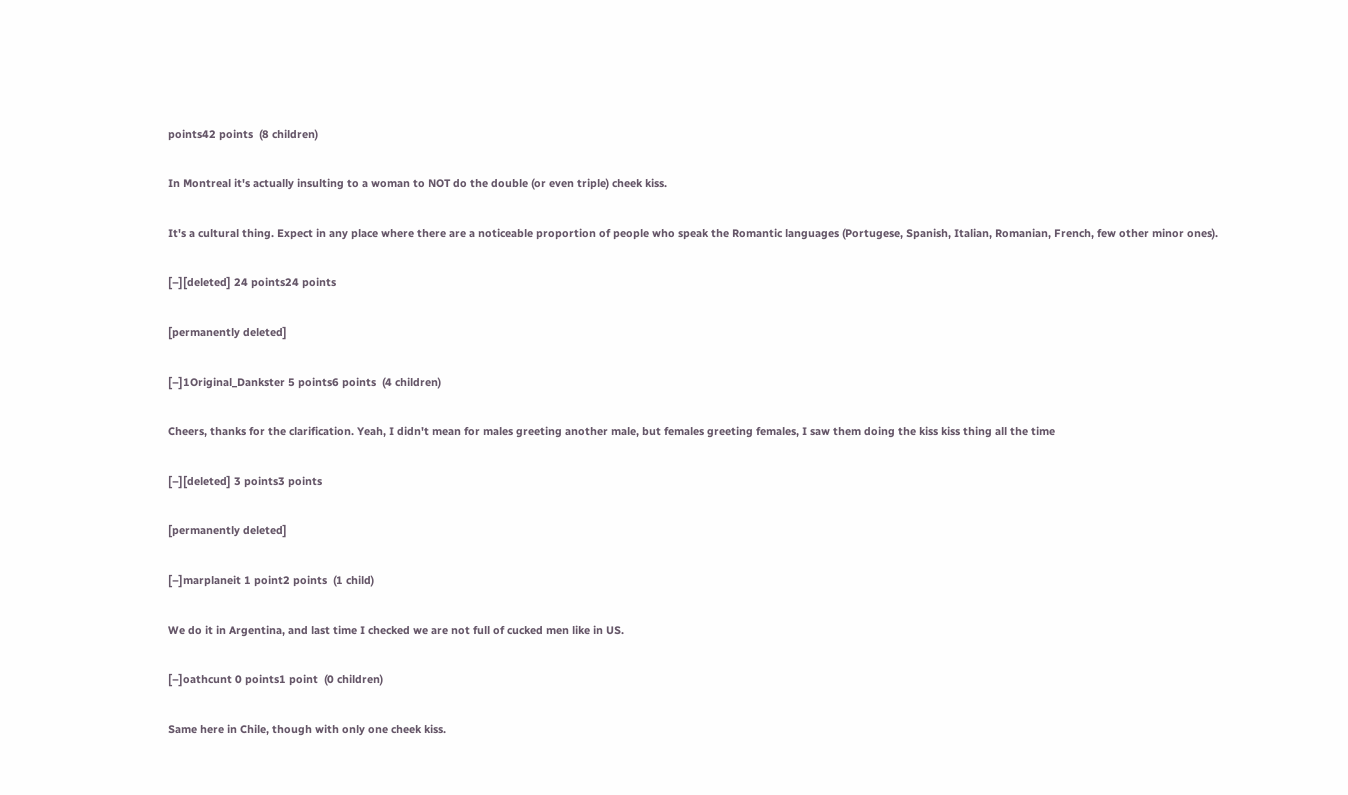points42 points  (8 children)

In Montreal it's actually insulting to a woman to NOT do the double (or even triple) cheek kiss.

It's a cultural thing. Expect in any place where there are a noticeable proportion of people who speak the Romantic languages (Portugese, Spanish, Italian, Romanian, French, few other minor ones).

[–][deleted] 24 points24 points

[permanently deleted]

[–]1Original_Dankster 5 points6 points  (4 children)

Cheers, thanks for the clarification. Yeah, I didn't mean for males greeting another male, but females greeting females, I saw them doing the kiss kiss thing all the time

[–][deleted] 3 points3 points

[permanently deleted]

[–]marplaneit 1 point2 points  (1 child)

We do it in Argentina, and last time I checked we are not full of cucked men like in US.

[–]oathcunt 0 points1 point  (0 children)

Same here in Chile, though with only one cheek kiss.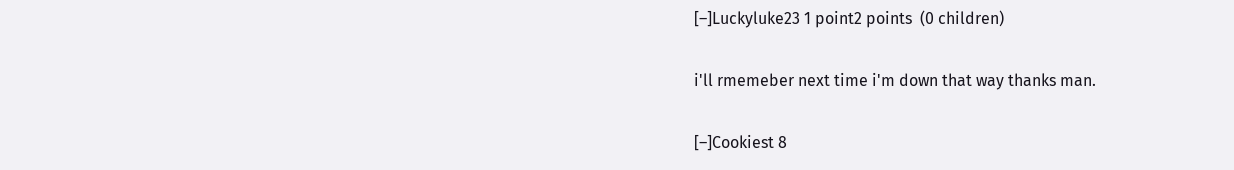[–]Luckyluke23 1 point2 points  (0 children)

i'll rmemeber next time i'm down that way thanks man.

[–]Cookiest 8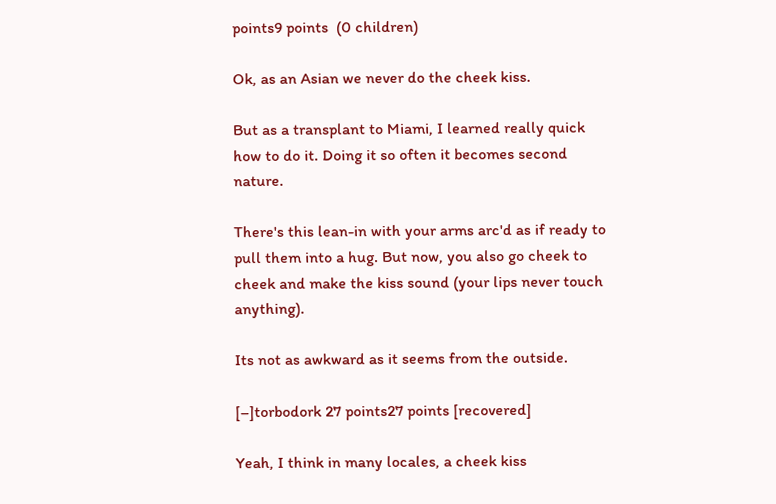points9 points  (0 children)

Ok, as an Asian we never do the cheek kiss.

But as a transplant to Miami, I learned really quick how to do it. Doing it so often it becomes second nature.

There's this lean-in with your arms arc'd as if ready to pull them into a hug. But now, you also go cheek to cheek and make the kiss sound (your lips never touch anything).

Its not as awkward as it seems from the outside.

[–]torbodork 27 points27 points [recovered]

Yeah, I think in many locales, a cheek kiss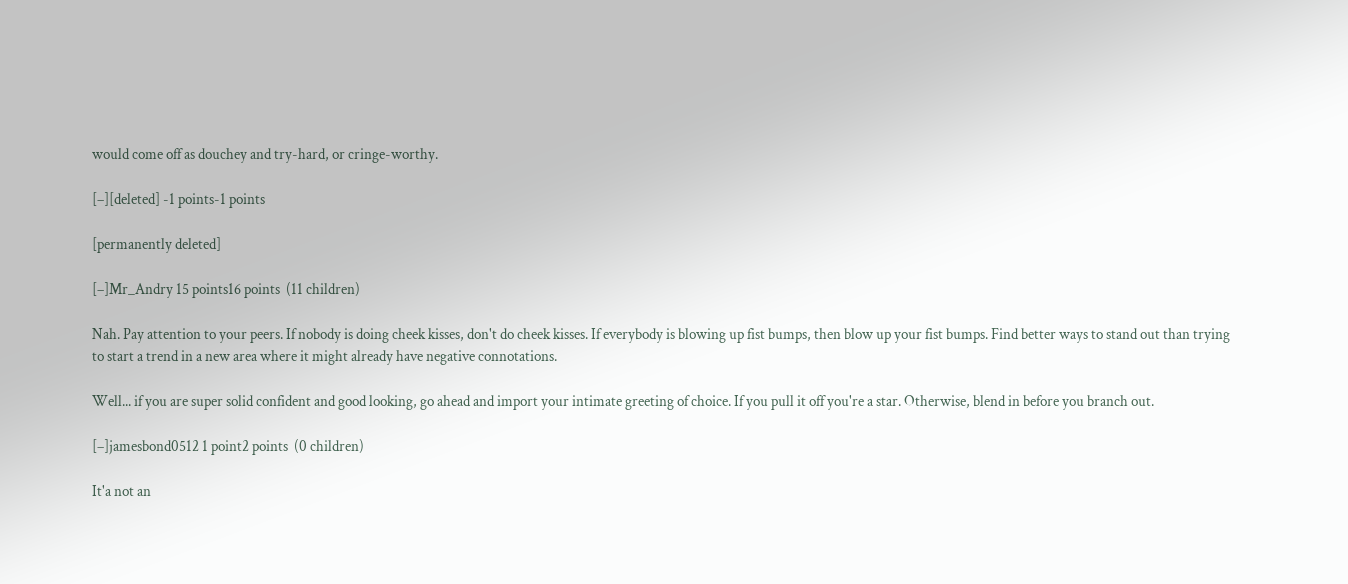would come off as douchey and try-hard, or cringe-worthy.

[–][deleted] -1 points-1 points

[permanently deleted]

[–]Mr_Andry 15 points16 points  (11 children)

Nah. Pay attention to your peers. If nobody is doing cheek kisses, don't do cheek kisses. If everybody is blowing up fist bumps, then blow up your fist bumps. Find better ways to stand out than trying to start a trend in a new area where it might already have negative connotations.

Well... if you are super solid confident and good looking, go ahead and import your intimate greeting of choice. If you pull it off you're a star. Otherwise, blend in before you branch out.

[–]jamesbond0512 1 point2 points  (0 children)

It'a not an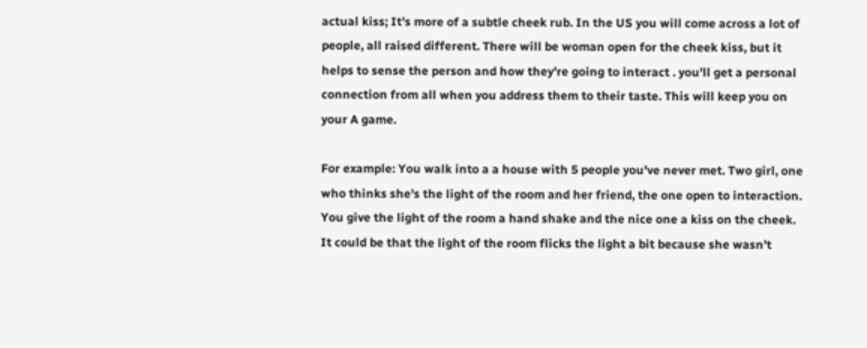actual kiss; It's more of a subtle cheek rub. In the US you will come across a lot of people, all raised different. There will be woman open for the cheek kiss, but it helps to sense the person and how they're going to interact . you'll get a personal connection from all when you address them to their taste. This will keep you on your A game.

For example: You walk into a a house with 5 people you've never met. Two girl, one who thinks she's the light of the room and her friend, the one open to interaction. You give the light of the room a hand shake and the nice one a kiss on the cheek. It could be that the light of the room flicks the light a bit because she wasn't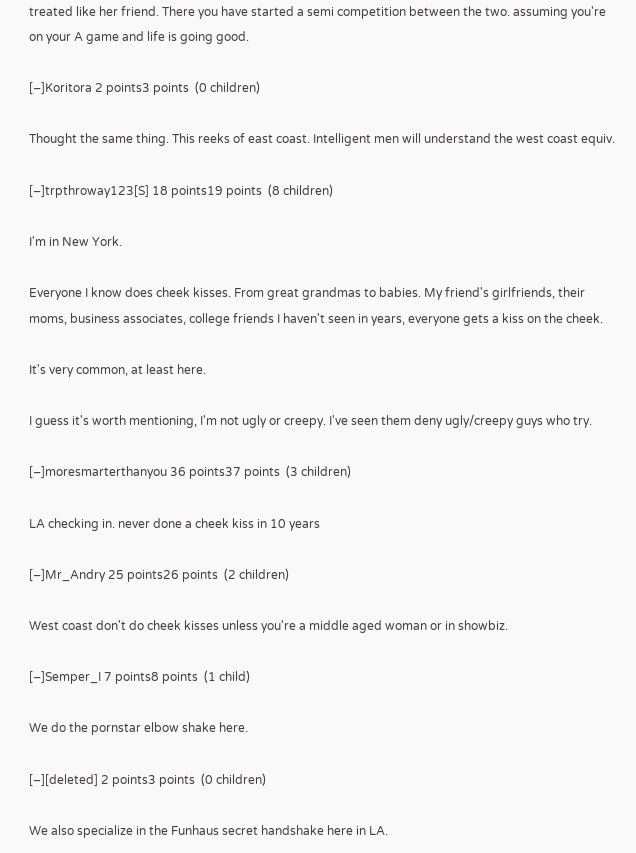treated like her friend. There you have started a semi competition between the two. assuming you're on your A game and life is going good.

[–]Koritora 2 points3 points  (0 children)

Thought the same thing. This reeks of east coast. Intelligent men will understand the west coast equiv.

[–]trpthroway123[S] 18 points19 points  (8 children)

I'm in New York.

Everyone I know does cheek kisses. From great grandmas to babies. My friend's girlfriends, their moms, business associates, college friends I haven't seen in years, everyone gets a kiss on the cheek.

It's very common, at least here.

I guess it's worth mentioning, I'm not ugly or creepy. I've seen them deny ugly/creepy guys who try.

[–]moresmarterthanyou 36 points37 points  (3 children)

LA checking in. never done a cheek kiss in 10 years

[–]Mr_Andry 25 points26 points  (2 children)

West coast don't do cheek kisses unless you're a middle aged woman or in showbiz.

[–]Semper_I 7 points8 points  (1 child)

We do the pornstar elbow shake here.

[–][deleted] 2 points3 points  (0 children)

We also specialize in the Funhaus secret handshake here in LA.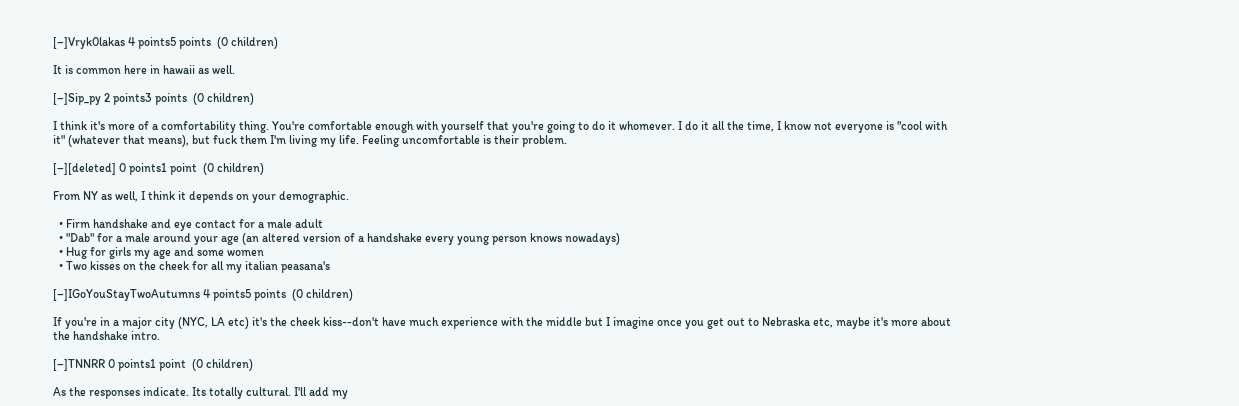[–]Vryk0lakas 4 points5 points  (0 children)

It is common here in hawaii as well.

[–]Sip_py 2 points3 points  (0 children)

I think it's more of a comfortability thing. You're comfortable enough with yourself that you're going to do it whomever. I do it all the time, I know not everyone is "cool with it" (whatever that means), but fuck them I'm living my life. Feeling uncomfortable is their problem.

[–][deleted] 0 points1 point  (0 children)

From NY as well, I think it depends on your demographic.

  • Firm handshake and eye contact for a male adult
  • "Dab" for a male around your age (an altered version of a handshake every young person knows nowadays)
  • Hug for girls my age and some women
  • Two kisses on the cheek for all my italian peasana's

[–]IGoYouStayTwoAutumns 4 points5 points  (0 children)

If you're in a major city (NYC, LA etc) it's the cheek kiss--don't have much experience with the middle but I imagine once you get out to Nebraska etc, maybe it's more about the handshake intro.

[–]TNNRR 0 points1 point  (0 children)

As the responses indicate. Its totally cultural. I'll add my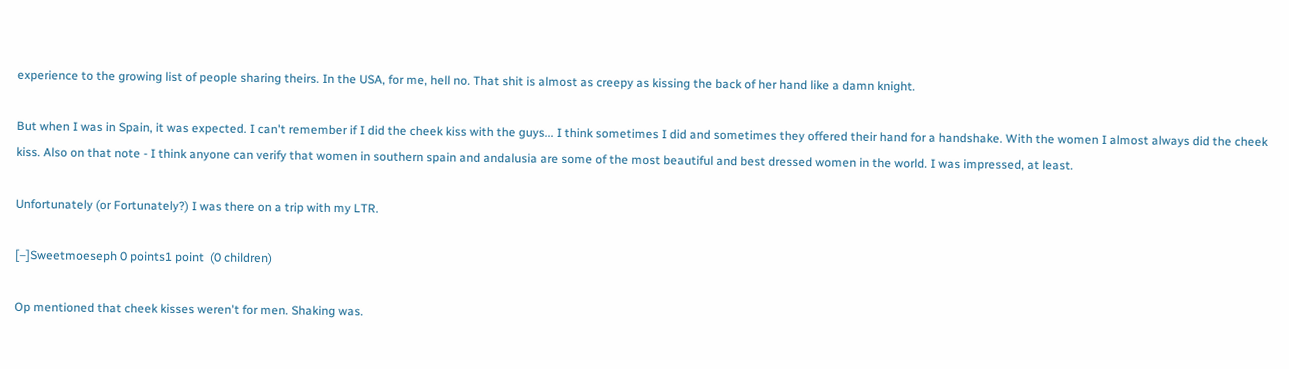experience to the growing list of people sharing theirs. In the USA, for me, hell no. That shit is almost as creepy as kissing the back of her hand like a damn knight.

But when I was in Spain, it was expected. I can't remember if I did the cheek kiss with the guys... I think sometimes I did and sometimes they offered their hand for a handshake. With the women I almost always did the cheek kiss. Also on that note - I think anyone can verify that women in southern spain and andalusia are some of the most beautiful and best dressed women in the world. I was impressed, at least.

Unfortunately (or Fortunately?) I was there on a trip with my LTR.

[–]Sweetmoeseph 0 points1 point  (0 children)

Op mentioned that cheek kisses weren't for men. Shaking was.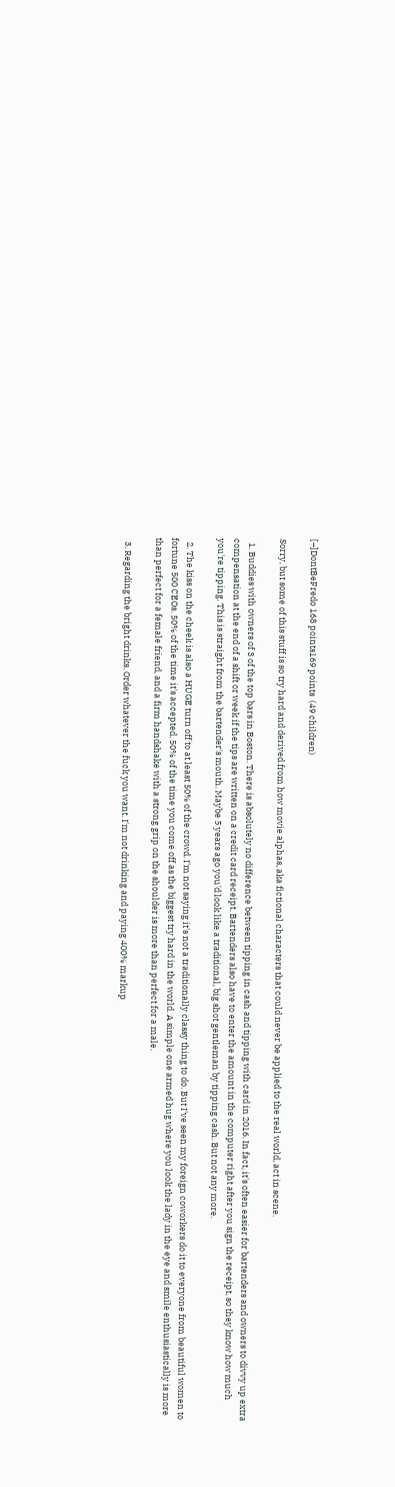[–]DontBeFredo 168 points169 points  (49 children)

Sorry, but some of this stuff is so try hard and derived from how movie alphas, aka fictional characters that could never be applied to the real world, act in scene.

  1. Buddies with owners of 3 of the top bars in Boston. There is absolutely no difference between tipping in cash and tipping with card in 2016. In fact, it's often easier for bartenders and owners to divvy up extra compensation at the end of a shift or week if the tips are written on a credit card receipt. Bartenders also have to enter the amount in the computer right after you sign the receipt, so they know how much you're tipping. This is straight from the bartender's mouth. Maybe 5 years ago you'd look like a traditional, big shot gentleman by tipping cash. But not any more.

  2. The kiss on the cheek is also a HUGE turn off to at least 50% of the crowd. I'm not saying it's not a traditionally classy thing to do. But I've seen my foreign coworkers do it to everyone from beautiful women to fortune 500 CEOs. 50% of the time it's accepted, 50% of the time you come off as the biggest try hard in the world. A simple one armed hug where you look the lady in the eye and smile enthusiastically is more than perfect for a female friend, and a firm handshake with a strong grip on the shoulder is more than perfect for a male.

  3. Regarding the bright drinks. Order whatever the fuck you want. I'm not drinking and paying 400% markup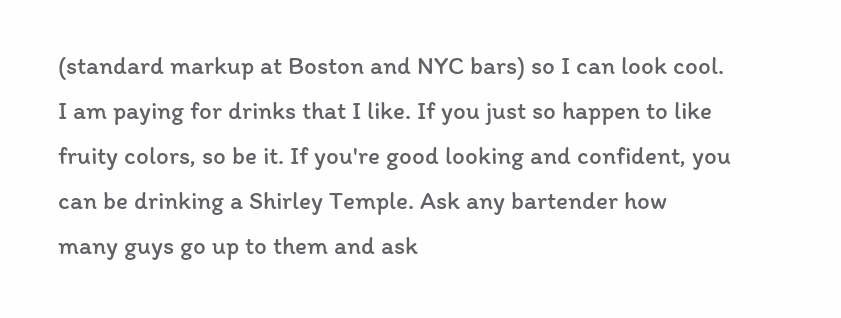(standard markup at Boston and NYC bars) so I can look cool. I am paying for drinks that I like. If you just so happen to like fruity colors, so be it. If you're good looking and confident, you can be drinking a Shirley Temple. Ask any bartender how many guys go up to them and ask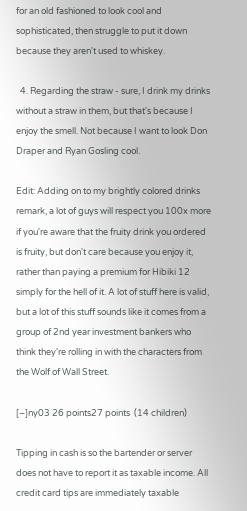for an old fashioned to look cool and sophisticated, then struggle to put it down because they aren't used to whiskey.

  4. Regarding the straw - sure, I drink my drinks without a straw in them, but that's because I enjoy the smell. Not because I want to look Don Draper and Ryan Gosling cool.

Edit: Adding on to my brightly colored drinks remark, a lot of guys will respect you 100x more if you're aware that the fruity drink you ordered is fruity, but don't care because you enjoy it, rather than paying a premium for Hibiki 12 simply for the hell of it. A lot of stuff here is valid, but a lot of this stuff sounds like it comes from a group of 2nd year investment bankers who think they're rolling in with the characters from the Wolf of Wall Street.

[–]ny03 26 points27 points  (14 children)

Tipping in cash is so the bartender or server does not have to report it as taxable income. All credit card tips are immediately taxable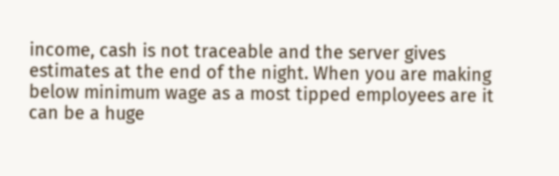income, cash is not traceable and the server gives estimates at the end of the night. When you are making below minimum wage as a most tipped employees are it can be a huge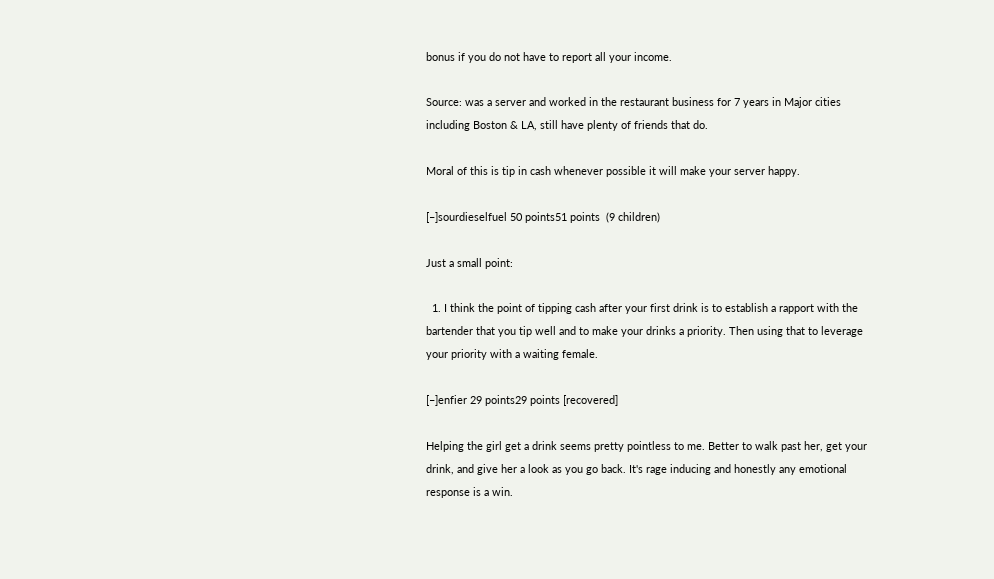bonus if you do not have to report all your income.

Source: was a server and worked in the restaurant business for 7 years in Major cities including Boston & LA, still have plenty of friends that do.

Moral of this is tip in cash whenever possible it will make your server happy.

[–]sourdieselfuel 50 points51 points  (9 children)

Just a small point:

  1. I think the point of tipping cash after your first drink is to establish a rapport with the bartender that you tip well and to make your drinks a priority. Then using that to leverage your priority with a waiting female.

[–]enfier 29 points29 points [recovered]

Helping the girl get a drink seems pretty pointless to me. Better to walk past her, get your drink, and give her a look as you go back. It's rage inducing and honestly any emotional response is a win.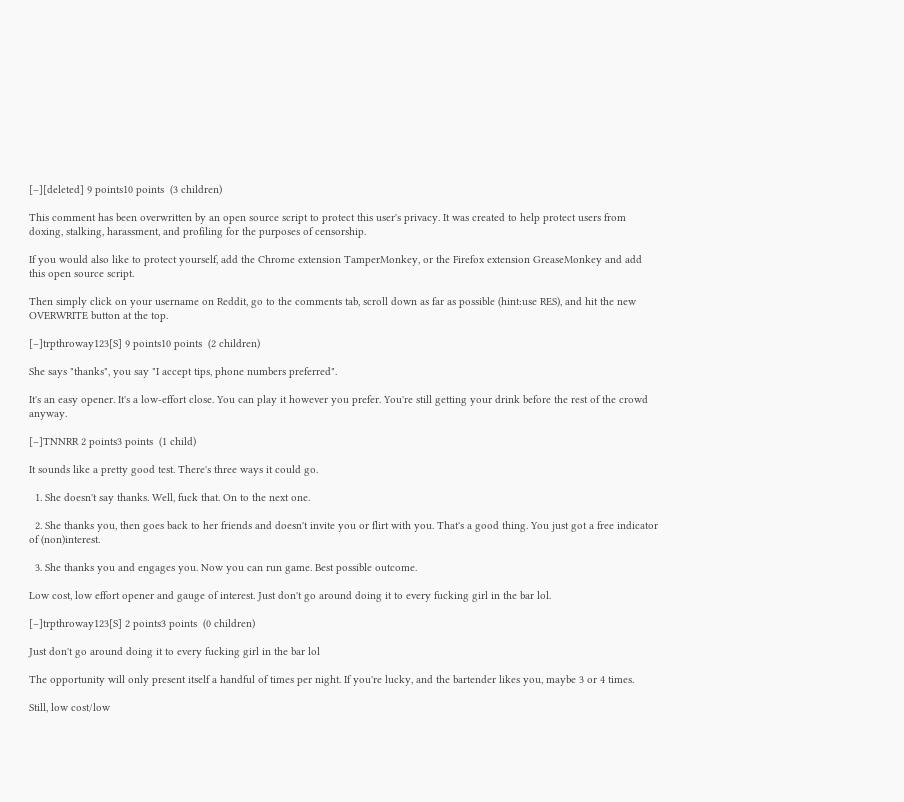[–][deleted] 9 points10 points  (3 children)

This comment has been overwritten by an open source script to protect this user's privacy. It was created to help protect users from doxing, stalking, harassment, and profiling for the purposes of censorship.

If you would also like to protect yourself, add the Chrome extension TamperMonkey, or the Firefox extension GreaseMonkey and add this open source script.

Then simply click on your username on Reddit, go to the comments tab, scroll down as far as possible (hint:use RES), and hit the new OVERWRITE button at the top.

[–]trpthroway123[S] 9 points10 points  (2 children)

She says "thanks", you say "I accept tips, phone numbers preferred".

It's an easy opener. It's a low-effort close. You can play it however you prefer. You're still getting your drink before the rest of the crowd anyway.

[–]TNNRR 2 points3 points  (1 child)

It sounds like a pretty good test. There's three ways it could go.

  1. She doesn't say thanks. Well, fuck that. On to the next one.

  2. She thanks you, then goes back to her friends and doesn't invite you or flirt with you. That's a good thing. You just got a free indicator of (non)interest.

  3. She thanks you and engages you. Now you can run game. Best possible outcome.

Low cost, low effort opener and gauge of interest. Just don't go around doing it to every fucking girl in the bar lol.

[–]trpthroway123[S] 2 points3 points  (0 children)

Just don't go around doing it to every fucking girl in the bar lol

The opportunity will only present itself a handful of times per night. If you're lucky, and the bartender likes you, maybe 3 or 4 times.

Still, low cost/low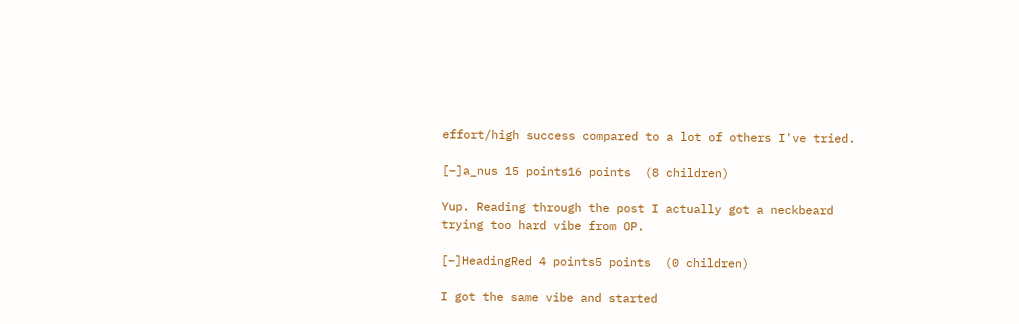effort/high success compared to a lot of others I've tried.

[–]a_nus 15 points16 points  (8 children)

Yup. Reading through the post I actually got a neckbeard trying too hard vibe from OP.

[–]HeadingRed 4 points5 points  (0 children)

I got the same vibe and started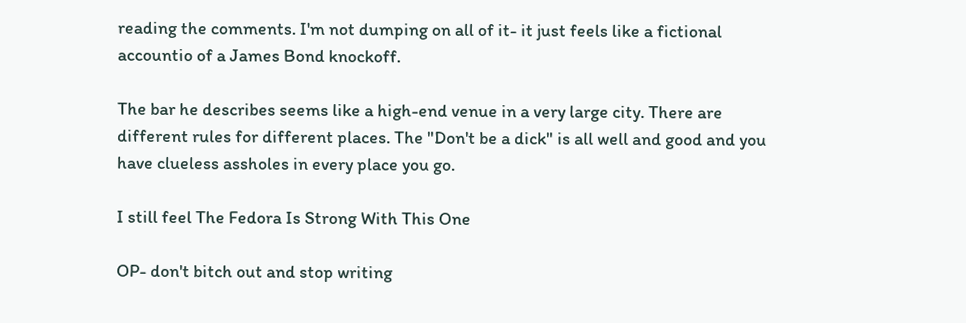reading the comments. I'm not dumping on all of it- it just feels like a fictional accountio of a James Bond knockoff.

The bar he describes seems like a high-end venue in a very large city. There are different rules for different places. The "Don't be a dick" is all well and good and you have clueless assholes in every place you go.

I still feel The Fedora Is Strong With This One

OP- don't bitch out and stop writing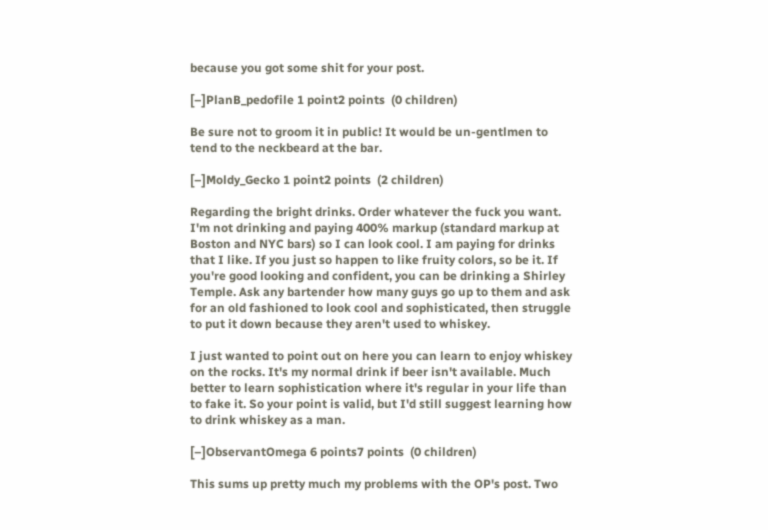because you got some shit for your post.

[–]PlanB_pedofile 1 point2 points  (0 children)

Be sure not to groom it in public! It would be un-gentlmen to tend to the neckbeard at the bar.

[–]Moldy_Gecko 1 point2 points  (2 children)

Regarding the bright drinks. Order whatever the fuck you want. I'm not drinking and paying 400% markup (standard markup at Boston and NYC bars) so I can look cool. I am paying for drinks that I like. If you just so happen to like fruity colors, so be it. If you're good looking and confident, you can be drinking a Shirley Temple. Ask any bartender how many guys go up to them and ask for an old fashioned to look cool and sophisticated, then struggle to put it down because they aren't used to whiskey.

I just wanted to point out on here you can learn to enjoy whiskey on the rocks. It's my normal drink if beer isn't available. Much better to learn sophistication where it's regular in your life than to fake it. So your point is valid, but I'd still suggest learning how to drink whiskey as a man.

[–]ObservantOmega 6 points7 points  (0 children)

This sums up pretty much my problems with the OP's post. Two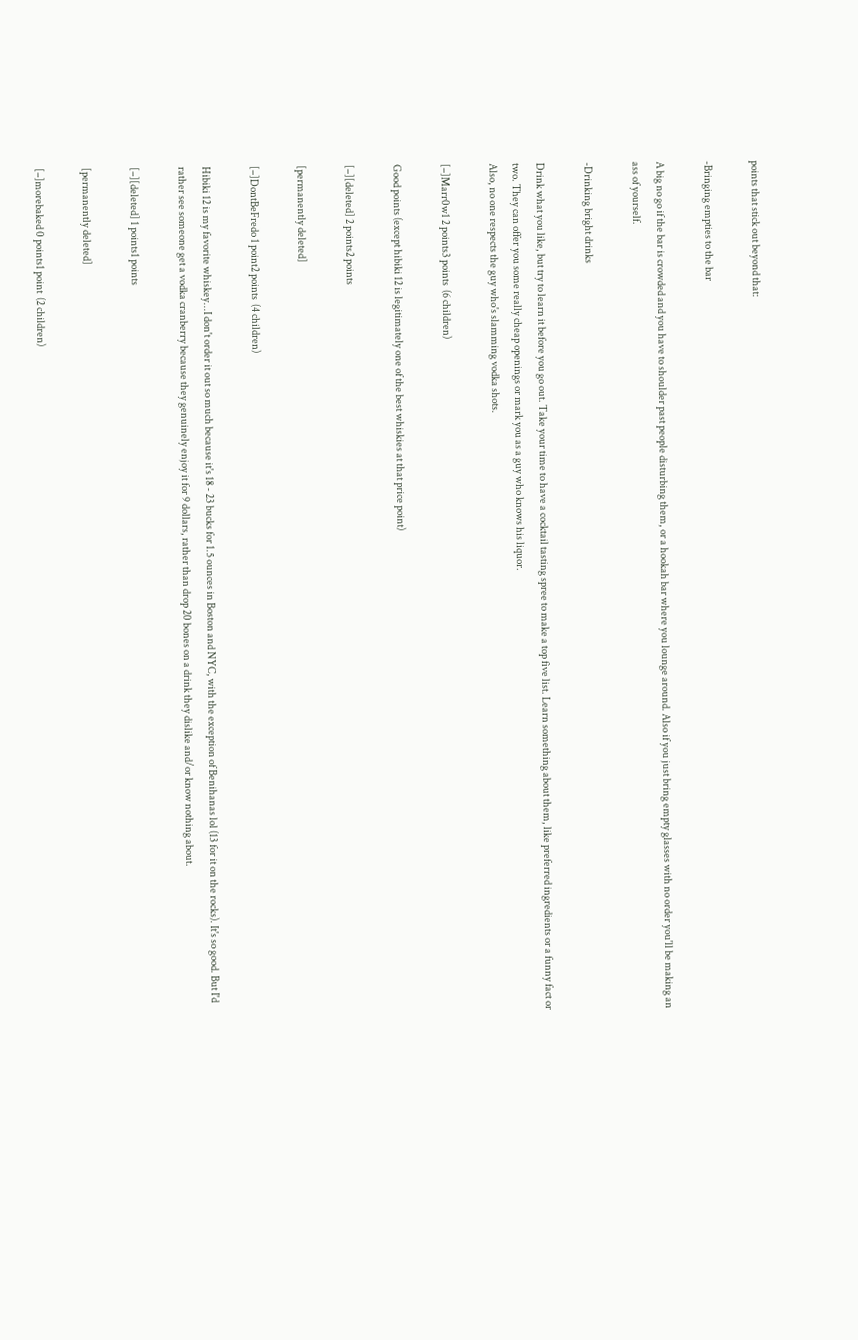points that stick out beyond that:

-Bringing empties to the bar

A big no go if the bar is crowded and you have to shoulder past people disturbing them, or a hookah bar where you lounge around. Also if you just bring empty glasses with no order you'll be making an ass of yourself.

-Drinking bright drinks

Drink what you like, but try to learn it before you go out. Take your time to have a cocktail tasting spree to make a top five list. Learn something about them, like preferred ingredients or a funny fact or two. They can offer you some really cheap openings or mark you as a guy who knows his liquor.
Also, no one respects the guy who's slamming vodka shots.

[–]Marr0w1 2 points3 points  (6 children)

Good points (except hibiki 12 is legitimately one of the best whiskies at that price point)

[–][deleted] 2 points2 points

[permanently deleted]

[–]DontBeFredo 1 point2 points  (4 children)

Hibiki 12 is my favorite whiskey...I don't order it out so much because it's 18 - 23 bucks for 1.5 ounces in Boston and NYC, with the exception of Benihanas lol (13 for it on the rocks). It's so good. But I'd rather see someone get a vodka cranberry because they genuinely enjoy it for 9 dollars, rather than drop 20 bones on a drink they dislike and/or know nothing about.

[–][deleted] 1 points1 points

[permanently deleted]

[–]morebaked 0 points1 point  (2 children)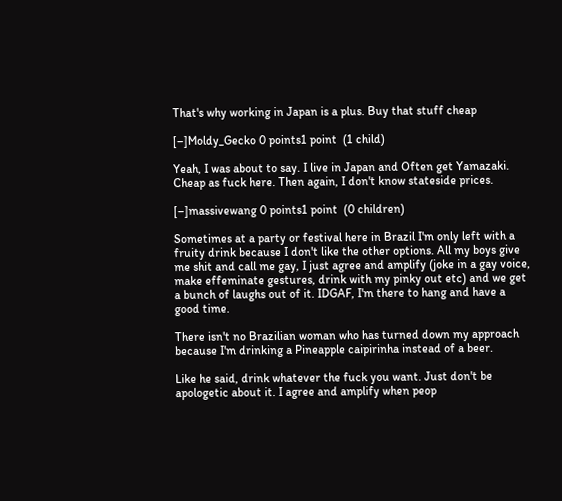That's why working in Japan is a plus. Buy that stuff cheap

[–]Moldy_Gecko 0 points1 point  (1 child)

Yeah, I was about to say. I live in Japan and Often get Yamazaki. Cheap as fuck here. Then again, I don't know stateside prices.

[–]massivewang 0 points1 point  (0 children)

Sometimes at a party or festival here in Brazil I'm only left with a fruity drink because I don't like the other options. All my boys give me shit and call me gay, I just agree and amplify (joke in a gay voice, make effeminate gestures, drink with my pinky out etc) and we get a bunch of laughs out of it. IDGAF, I'm there to hang and have a good time.

There isn't no Brazilian woman who has turned down my approach because I'm drinking a Pineapple caipirinha instead of a beer.

Like he said, drink whatever the fuck you want. Just don't be apologetic about it. I agree and amplify when peop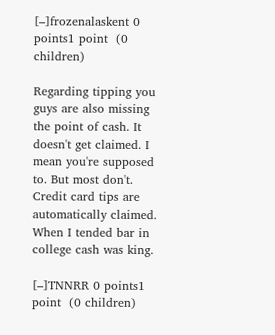[–]frozenalaskent 0 points1 point  (0 children)

Regarding tipping you guys are also missing the point of cash. It doesn't get claimed. I mean you're supposed to. But most don't. Credit card tips are automatically claimed. When I tended bar in college cash was king.

[–]TNNRR 0 points1 point  (0 children)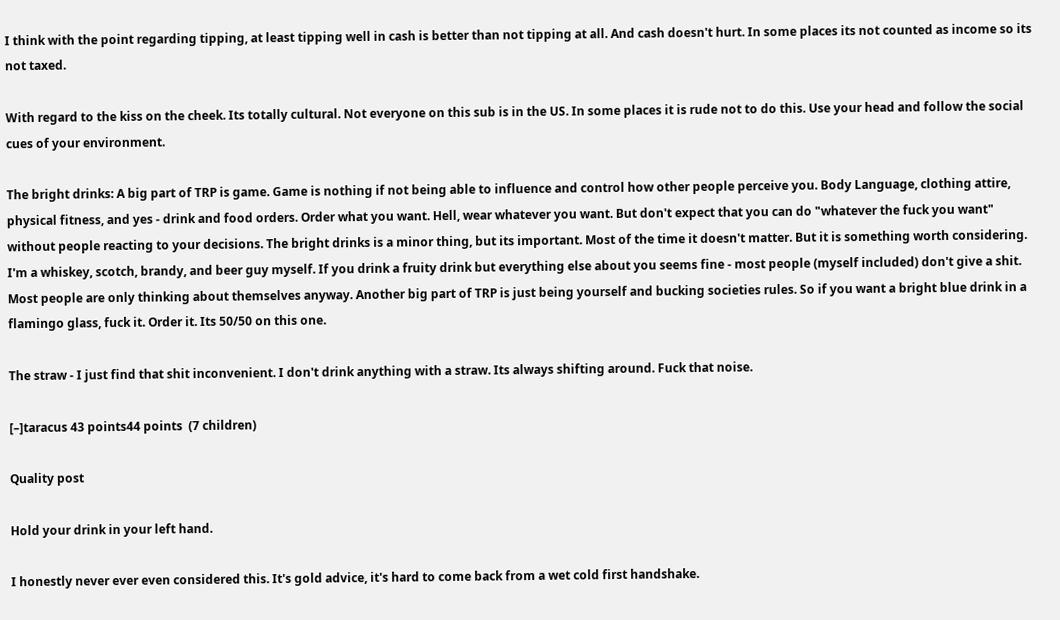I think with the point regarding tipping, at least tipping well in cash is better than not tipping at all. And cash doesn't hurt. In some places its not counted as income so its not taxed.

With regard to the kiss on the cheek. Its totally cultural. Not everyone on this sub is in the US. In some places it is rude not to do this. Use your head and follow the social cues of your environment.

The bright drinks: A big part of TRP is game. Game is nothing if not being able to influence and control how other people perceive you. Body Language, clothing attire, physical fitness, and yes - drink and food orders. Order what you want. Hell, wear whatever you want. But don't expect that you can do "whatever the fuck you want" without people reacting to your decisions. The bright drinks is a minor thing, but its important. Most of the time it doesn't matter. But it is something worth considering. I'm a whiskey, scotch, brandy, and beer guy myself. If you drink a fruity drink but everything else about you seems fine - most people (myself included) don't give a shit. Most people are only thinking about themselves anyway. Another big part of TRP is just being yourself and bucking societies rules. So if you want a bright blue drink in a flamingo glass, fuck it. Order it. Its 50/50 on this one.

The straw - I just find that shit inconvenient. I don't drink anything with a straw. Its always shifting around. Fuck that noise.

[–]taracus 43 points44 points  (7 children)

Quality post

Hold your drink in your left hand.

I honestly never ever even considered this. It's gold advice, it's hard to come back from a wet cold first handshake.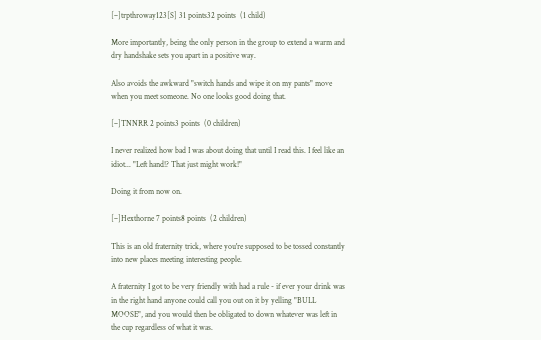[–]trpthroway123[S] 31 points32 points  (1 child)

More importantly, being the only person in the group to extend a warm and dry handshake sets you apart in a positive way.

Also avoids the awkward "switch hands and wipe it on my pants" move when you meet someone. No one looks good doing that.

[–]TNNRR 2 points3 points  (0 children)

I never realized how bad I was about doing that until I read this. I feel like an idiot... "Left hand!? That just might work!"

Doing it from now on.

[–]Hexthorne 7 points8 points  (2 children)

This is an old fraternity trick, where you're supposed to be tossed constantly into new places meeting interesting people.

A fraternity I got to be very friendly with had a rule - if ever your drink was in the right hand anyone could call you out on it by yelling "BULL MOOSE", and you would then be obligated to down whatever was left in the cup regardless of what it was.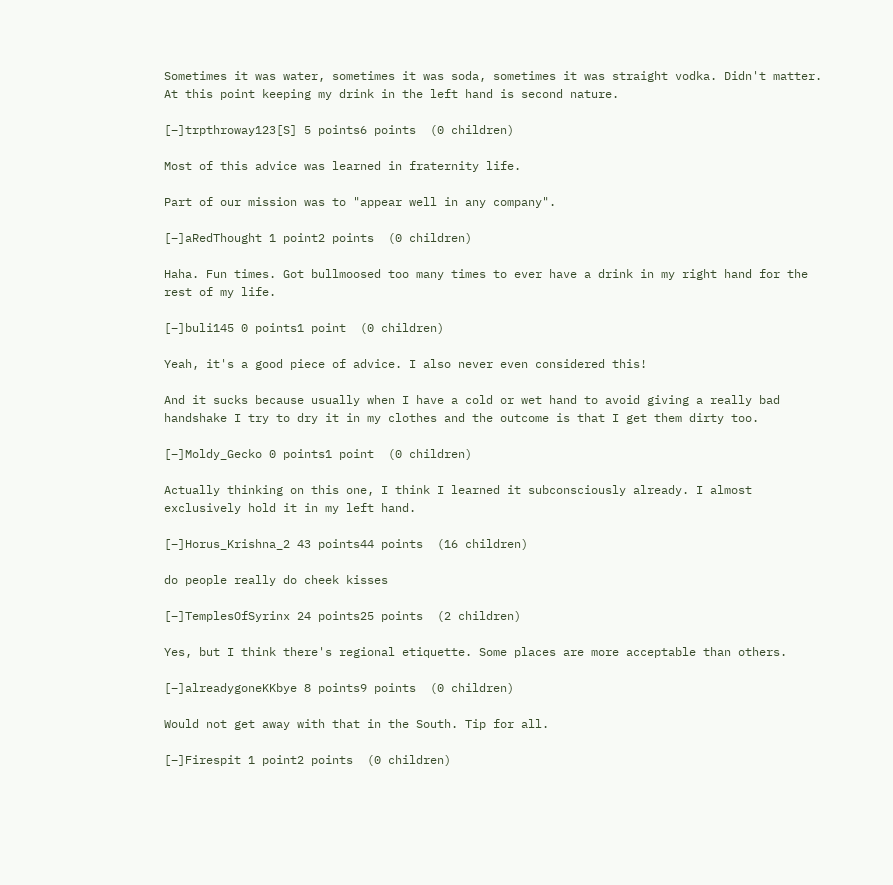Sometimes it was water, sometimes it was soda, sometimes it was straight vodka. Didn't matter. At this point keeping my drink in the left hand is second nature.

[–]trpthroway123[S] 5 points6 points  (0 children)

Most of this advice was learned in fraternity life.

Part of our mission was to "appear well in any company".

[–]aRedThought 1 point2 points  (0 children)

Haha. Fun times. Got bullmoosed too many times to ever have a drink in my right hand for the rest of my life.

[–]buli145 0 points1 point  (0 children)

Yeah, it's a good piece of advice. I also never even considered this!

And it sucks because usually when I have a cold or wet hand to avoid giving a really bad handshake I try to dry it in my clothes and the outcome is that I get them dirty too.

[–]Moldy_Gecko 0 points1 point  (0 children)

Actually thinking on this one, I think I learned it subconsciously already. I almost exclusively hold it in my left hand.

[–]Horus_Krishna_2 43 points44 points  (16 children)

do people really do cheek kisses

[–]TemplesOfSyrinx 24 points25 points  (2 children)

Yes, but I think there's regional etiquette. Some places are more acceptable than others.

[–]alreadygoneKKbye 8 points9 points  (0 children)

Would not get away with that in the South. Tip for all.

[–]Firespit 1 point2 points  (0 children)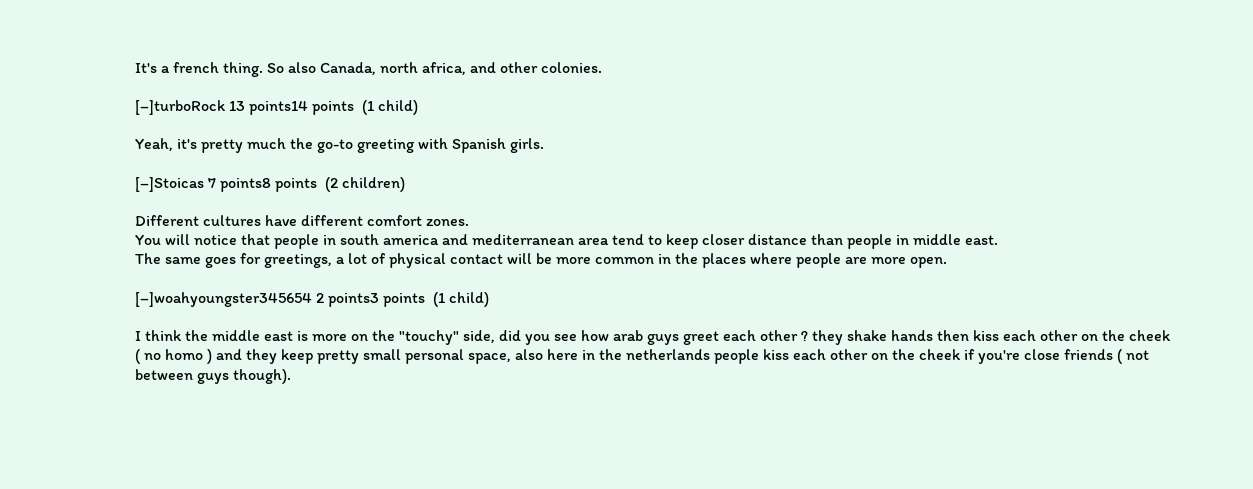It's a french thing. So also Canada, north africa, and other colonies.

[–]turboRock 13 points14 points  (1 child)

Yeah, it's pretty much the go-to greeting with Spanish girls.

[–]Stoicas 7 points8 points  (2 children)

Different cultures have different comfort zones.
You will notice that people in south america and mediterranean area tend to keep closer distance than people in middle east.
The same goes for greetings, a lot of physical contact will be more common in the places where people are more open.

[–]woahyoungster345654 2 points3 points  (1 child)

I think the middle east is more on the "touchy" side, did you see how arab guys greet each other ? they shake hands then kiss each other on the cheek ( no homo ) and they keep pretty small personal space, also here in the netherlands people kiss each other on the cheek if you're close friends ( not between guys though).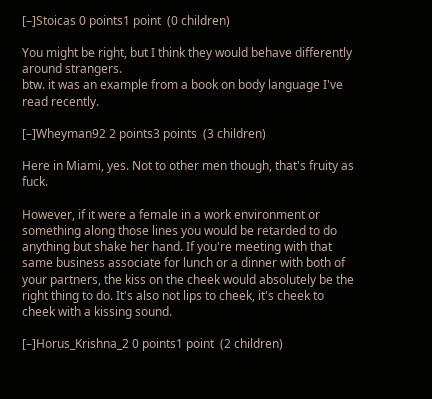[–]Stoicas 0 points1 point  (0 children)

You might be right, but I think they would behave differently around strangers.
btw. it was an example from a book on body language I've read recently.

[–]Wheyman92 2 points3 points  (3 children)

Here in Miami, yes. Not to other men though, that's fruity as fuck.

However, if it were a female in a work environment or something along those lines you would be retarded to do anything but shake her hand. If you're meeting with that same business associate for lunch or a dinner with both of your partners, the kiss on the cheek would absolutely be the right thing to do. It's also not lips to cheek, it's cheek to cheek with a kissing sound.

[–]Horus_Krishna_2 0 points1 point  (2 children)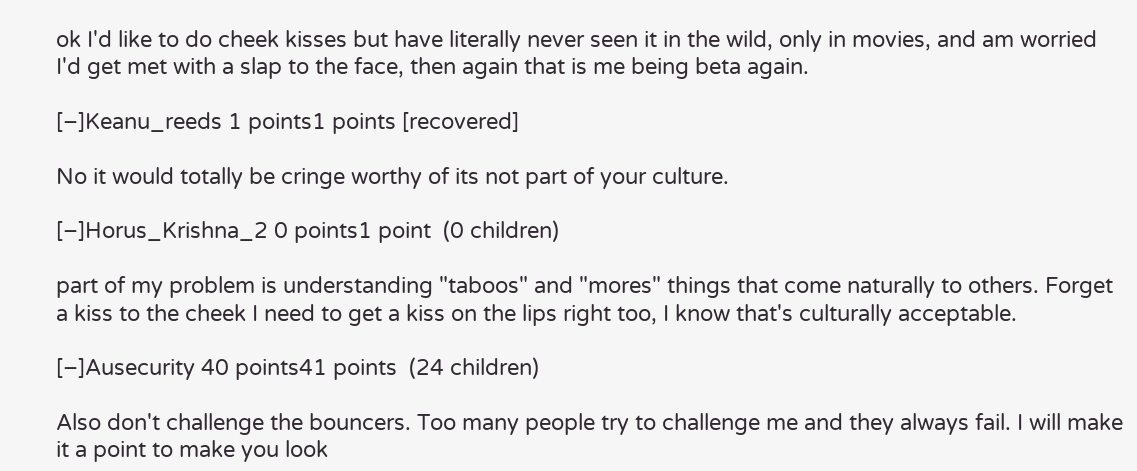ok I'd like to do cheek kisses but have literally never seen it in the wild, only in movies, and am worried I'd get met with a slap to the face, then again that is me being beta again.

[–]Keanu_reeds 1 points1 points [recovered]

No it would totally be cringe worthy of its not part of your culture.

[–]Horus_Krishna_2 0 points1 point  (0 children)

part of my problem is understanding "taboos" and "mores" things that come naturally to others. Forget a kiss to the cheek I need to get a kiss on the lips right too, I know that's culturally acceptable.

[–]Ausecurity 40 points41 points  (24 children)

Also don't challenge the bouncers. Too many people try to challenge me and they always fail. I will make it a point to make you look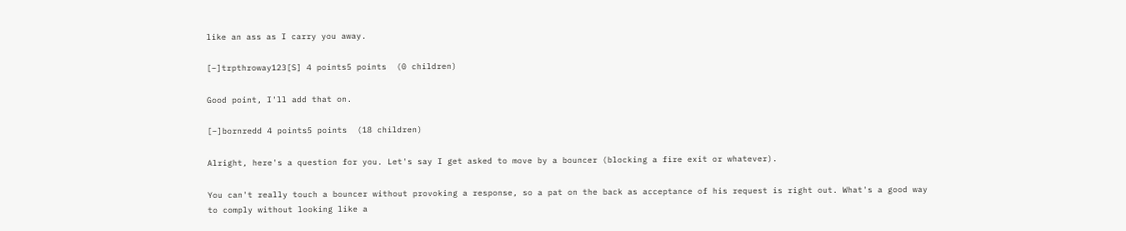like an ass as I carry you away.

[–]trpthroway123[S] 4 points5 points  (0 children)

Good point, I'll add that on.

[–]bornredd 4 points5 points  (18 children)

Alright, here's a question for you. Let's say I get asked to move by a bouncer (blocking a fire exit or whatever).

You can't really touch a bouncer without provoking a response, so a pat on the back as acceptance of his request is right out. What's a good way to comply without looking like a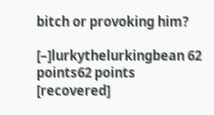bitch or provoking him?

[–]lurkythelurkingbean 62 points62 points [recovered]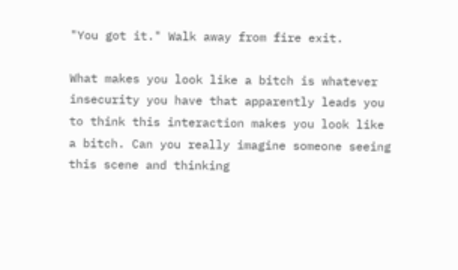"You got it." Walk away from fire exit.

What makes you look like a bitch is whatever insecurity you have that apparently leads you to think this interaction makes you look like a bitch. Can you really imagine someone seeing this scene and thinking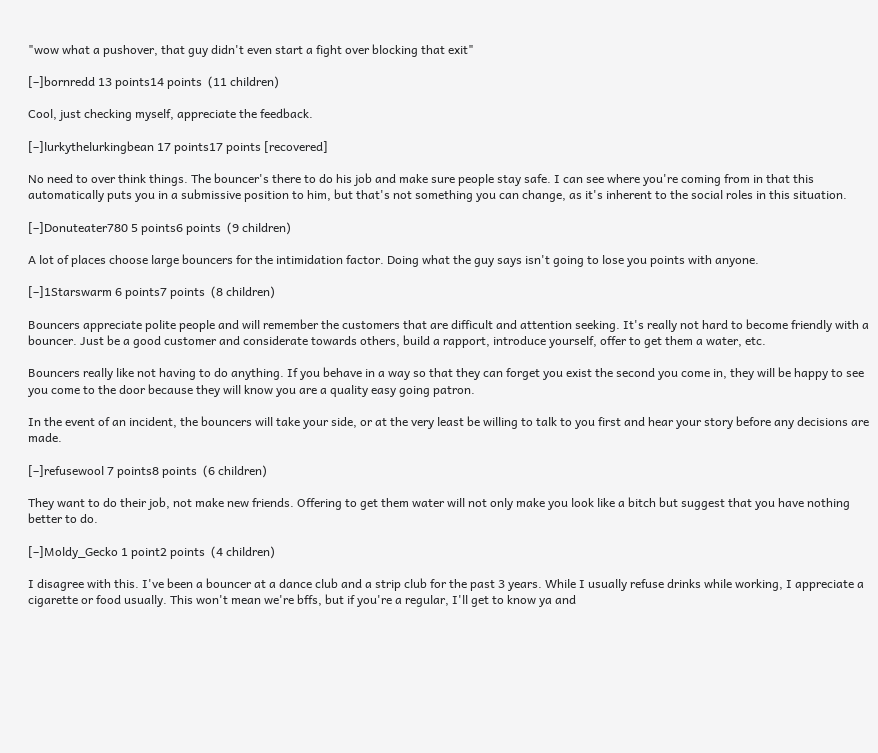"wow what a pushover, that guy didn't even start a fight over blocking that exit"

[–]bornredd 13 points14 points  (11 children)

Cool, just checking myself, appreciate the feedback.

[–]lurkythelurkingbean 17 points17 points [recovered]

No need to over think things. The bouncer's there to do his job and make sure people stay safe. I can see where you're coming from in that this automatically puts you in a submissive position to him, but that's not something you can change, as it's inherent to the social roles in this situation.

[–]Donuteater780 5 points6 points  (9 children)

A lot of places choose large bouncers for the intimidation factor. Doing what the guy says isn't going to lose you points with anyone.

[–]1Starswarm 6 points7 points  (8 children)

Bouncers appreciate polite people and will remember the customers that are difficult and attention seeking. It's really not hard to become friendly with a bouncer. Just be a good customer and considerate towards others, build a rapport, introduce yourself, offer to get them a water, etc.

Bouncers really like not having to do anything. If you behave in a way so that they can forget you exist the second you come in, they will be happy to see you come to the door because they will know you are a quality easy going patron.

In the event of an incident, the bouncers will take your side, or at the very least be willing to talk to you first and hear your story before any decisions are made.

[–]refusewool 7 points8 points  (6 children)

They want to do their job, not make new friends. Offering to get them water will not only make you look like a bitch but suggest that you have nothing better to do.

[–]Moldy_Gecko 1 point2 points  (4 children)

I disagree with this. I've been a bouncer at a dance club and a strip club for the past 3 years. While I usually refuse drinks while working, I appreciate a cigarette or food usually. This won't mean we're bffs, but if you're a regular, I'll get to know ya and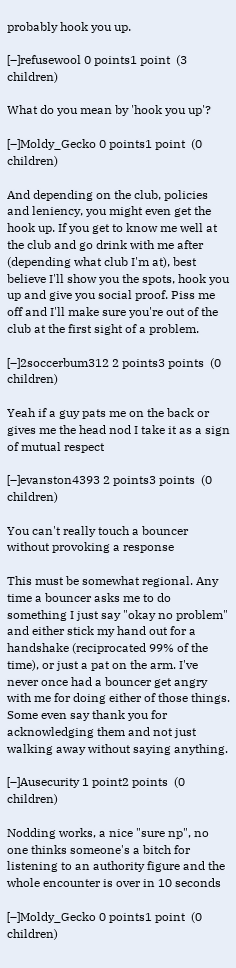probably hook you up.

[–]refusewool 0 points1 point  (3 children)

What do you mean by 'hook you up'?

[–]Moldy_Gecko 0 points1 point  (0 children)

And depending on the club, policies and leniency, you might even get the hook up. If you get to know me well at the club and go drink with me after (depending what club I'm at), best believe I'll show you the spots, hook you up and give you social proof. Piss me off and I'll make sure you're out of the club at the first sight of a problem.

[–]2soccerbum312 2 points3 points  (0 children)

Yeah if a guy pats me on the back or gives me the head nod I take it as a sign of mutual respect

[–]evanston4393 2 points3 points  (0 children)

You can't really touch a bouncer without provoking a response

This must be somewhat regional. Any time a bouncer asks me to do something I just say "okay no problem" and either stick my hand out for a handshake (reciprocated 99% of the time), or just a pat on the arm. I've never once had a bouncer get angry with me for doing either of those things. Some even say thank you for acknowledging them and not just walking away without saying anything.

[–]Ausecurity 1 point2 points  (0 children)

Nodding works, a nice "sure np", no one thinks someone's a bitch for listening to an authority figure and the whole encounter is over in 10 seconds

[–]Moldy_Gecko 0 points1 point  (0 children)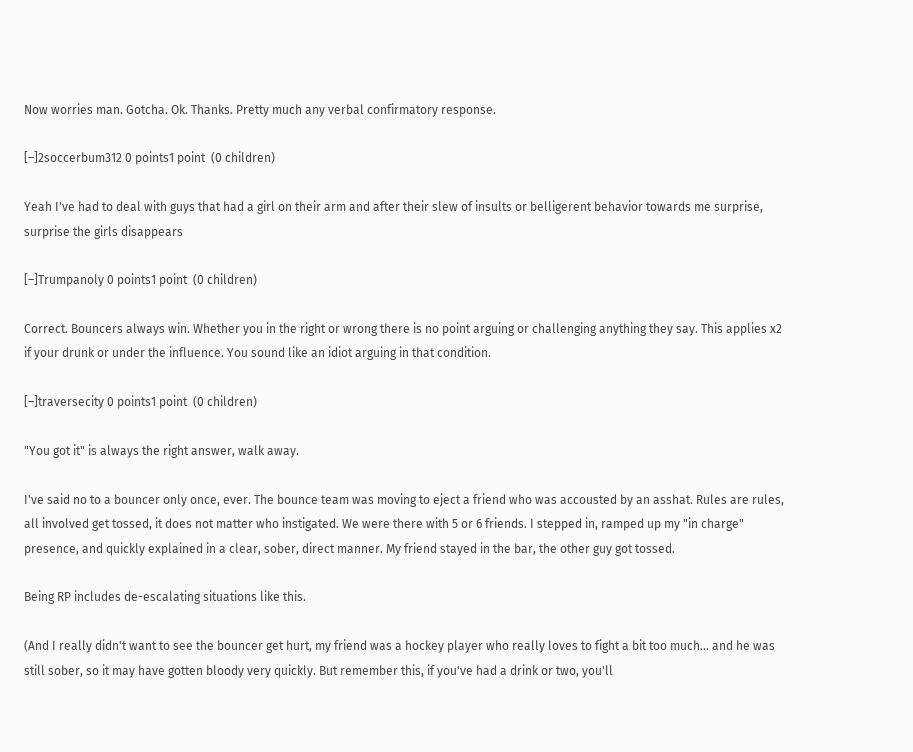Now worries man. Gotcha. Ok. Thanks. Pretty much any verbal confirmatory response.

[–]2soccerbum312 0 points1 point  (0 children)

Yeah I've had to deal with guys that had a girl on their arm and after their slew of insults or belligerent behavior towards me surprise, surprise the girls disappears

[–]Trumpanoly 0 points1 point  (0 children)

Correct. Bouncers always win. Whether you in the right or wrong there is no point arguing or challenging anything they say. This applies x2 if your drunk or under the influence. You sound like an idiot arguing in that condition.

[–]traversecity 0 points1 point  (0 children)

"You got it" is always the right answer, walk away.

I've said no to a bouncer only once, ever. The bounce team was moving to eject a friend who was accousted by an asshat. Rules are rules, all involved get tossed, it does not matter who instigated. We were there with 5 or 6 friends. I stepped in, ramped up my "in charge" presence, and quickly explained in a clear, sober, direct manner. My friend stayed in the bar, the other guy got tossed.

Being RP includes de-escalating situations like this.

(And I really didn't want to see the bouncer get hurt, my friend was a hockey player who really loves to fight a bit too much... and he was still sober, so it may have gotten bloody very quickly. But remember this, if you've had a drink or two, you'll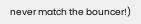never match the bouncer!)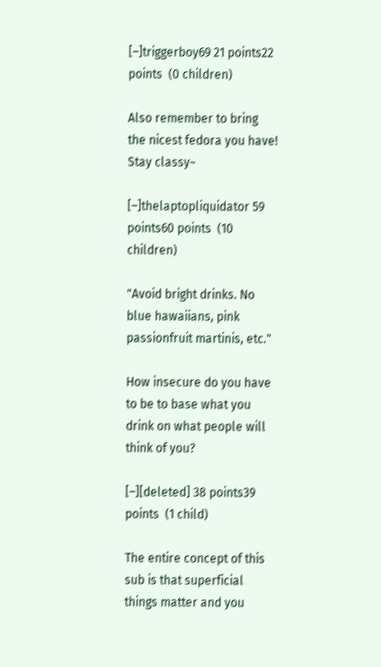[–]triggerboy69 21 points22 points  (0 children)

Also remember to bring the nicest fedora you have! Stay classy~

[–]thelaptopliquidator 59 points60 points  (10 children)

"Avoid bright drinks. No blue hawaiians, pink passionfruit martinis, etc."

How insecure do you have to be to base what you drink on what people will think of you?

[–][deleted] 38 points39 points  (1 child)

The entire concept of this sub is that superficial things matter and you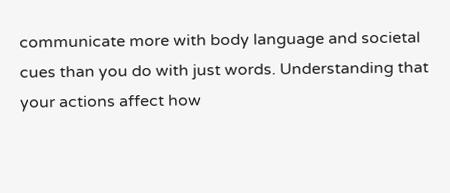communicate more with body language and societal cues than you do with just words. Understanding that your actions affect how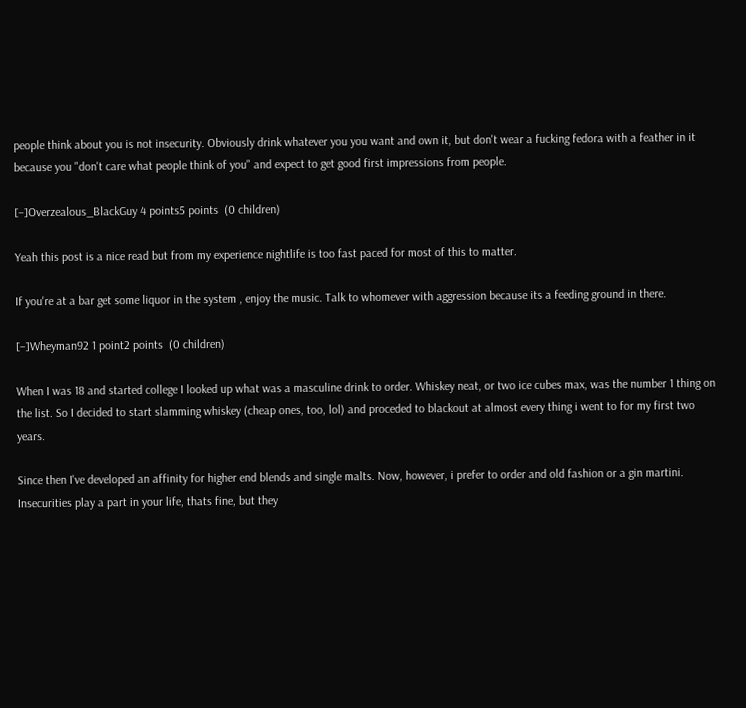people think about you is not insecurity. Obviously drink whatever you you want and own it, but don't wear a fucking fedora with a feather in it because you "don't care what people think of you" and expect to get good first impressions from people.

[–]Overzealous_BlackGuy 4 points5 points  (0 children)

Yeah this post is a nice read but from my experience nightlife is too fast paced for most of this to matter.

If you're at a bar get some liquor in the system , enjoy the music. Talk to whomever with aggression because its a feeding ground in there.

[–]Wheyman92 1 point2 points  (0 children)

When I was 18 and started college I looked up what was a masculine drink to order. Whiskey neat, or two ice cubes max, was the number 1 thing on the list. So I decided to start slamming whiskey (cheap ones, too, lol) and proceded to blackout at almost every thing i went to for my first two years.

Since then I've developed an affinity for higher end blends and single malts. Now, however, i prefer to order and old fashion or a gin martini. Insecurities play a part in your life, thats fine, but they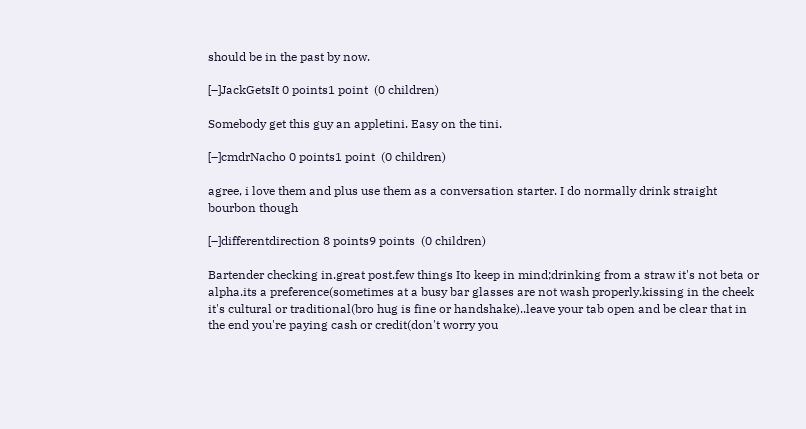should be in the past by now.

[–]JackGetsIt 0 points1 point  (0 children)

Somebody get this guy an appletini. Easy on the tini.

[–]cmdrNacho 0 points1 point  (0 children)

agree, i love them and plus use them as a conversation starter. I do normally drink straight bourbon though

[–]differentdirection 8 points9 points  (0 children)

Bartender checking in.great post.few things Ito keep in mind;drinking from a straw it's not beta or alpha.its a preference(sometimes at a busy bar glasses are not wash properly.kissing in the cheek it's cultural or traditional(bro hug is fine or handshake)..leave your tab open and be clear that in the end you're paying cash or credit(don't worry you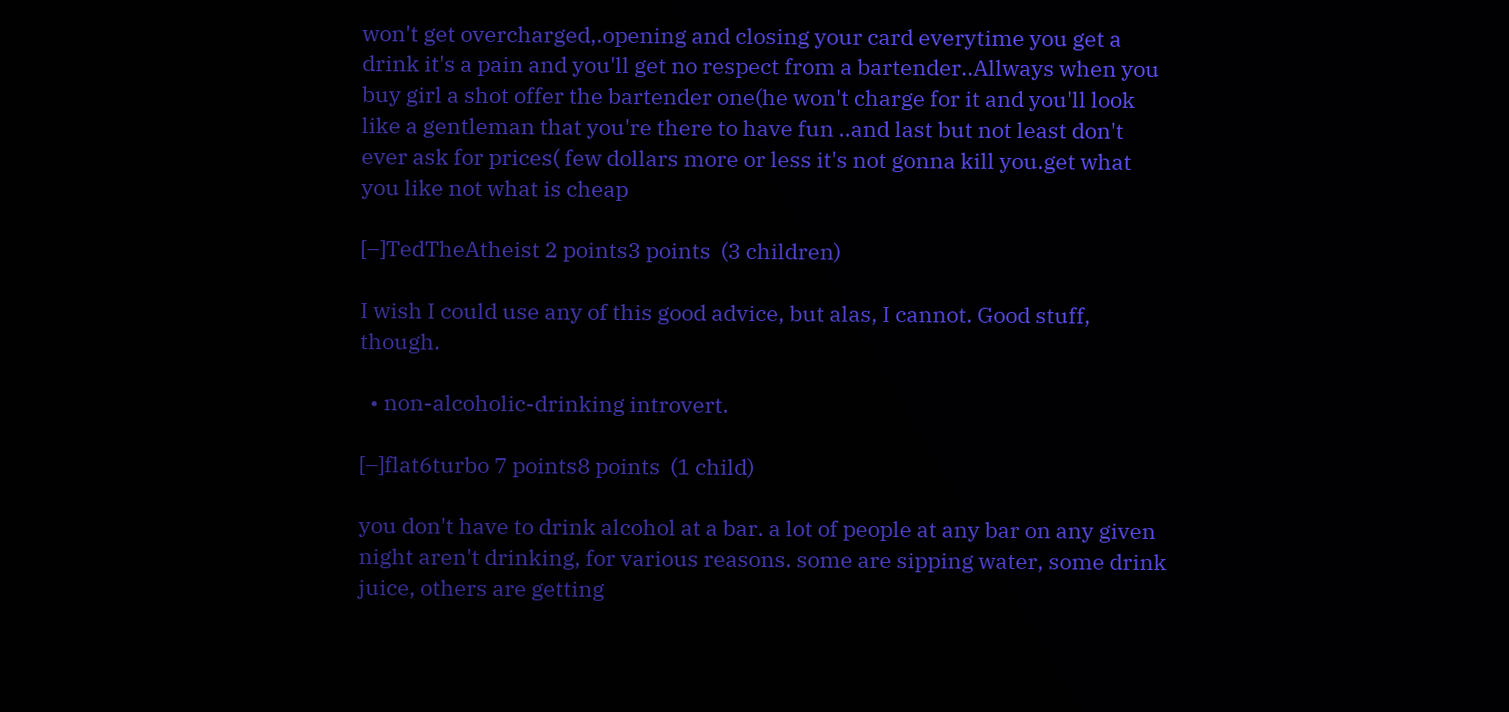won't get overcharged,.opening and closing your card everytime you get a drink it's a pain and you'll get no respect from a bartender..Allways when you buy girl a shot offer the bartender one(he won't charge for it and you'll look like a gentleman that you're there to have fun ..and last but not least don't ever ask for prices( few dollars more or less it's not gonna kill you.get what you like not what is cheap

[–]TedTheAtheist 2 points3 points  (3 children)

I wish I could use any of this good advice, but alas, I cannot. Good stuff, though.

  • non-alcoholic-drinking introvert.

[–]flat6turbo 7 points8 points  (1 child)

you don't have to drink alcohol at a bar. a lot of people at any bar on any given night aren't drinking, for various reasons. some are sipping water, some drink juice, others are getting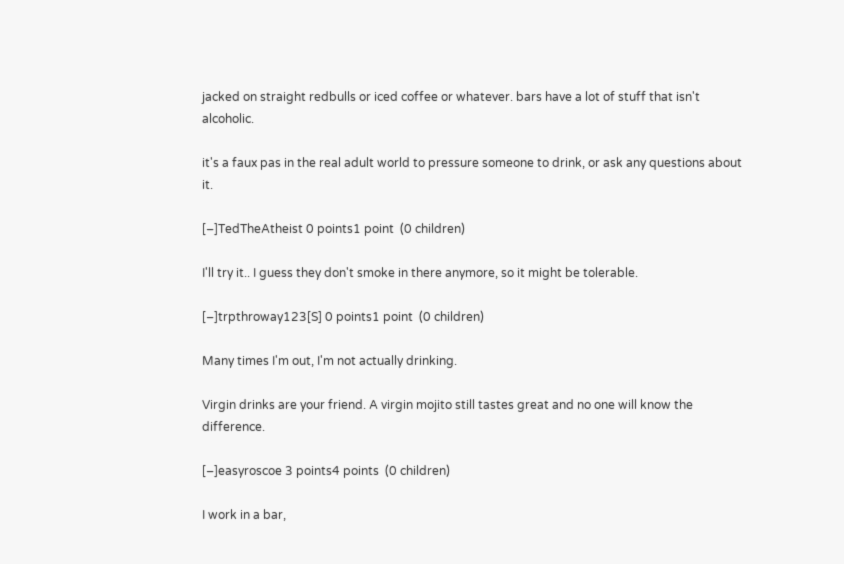jacked on straight redbulls or iced coffee or whatever. bars have a lot of stuff that isn't alcoholic.

it's a faux pas in the real adult world to pressure someone to drink, or ask any questions about it.

[–]TedTheAtheist 0 points1 point  (0 children)

I'll try it.. I guess they don't smoke in there anymore, so it might be tolerable.

[–]trpthroway123[S] 0 points1 point  (0 children)

Many times I'm out, I'm not actually drinking.

Virgin drinks are your friend. A virgin mojito still tastes great and no one will know the difference.

[–]easyroscoe 3 points4 points  (0 children)

I work in a bar,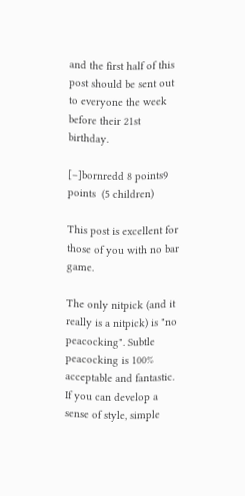and the first half of this post should be sent out to everyone the week before their 21st birthday.

[–]bornredd 8 points9 points  (5 children)

This post is excellent for those of you with no bar game.

The only nitpick (and it really is a nitpick) is "no peacocking". Subtle peacocking is 100% acceptable and fantastic. If you can develop a sense of style, simple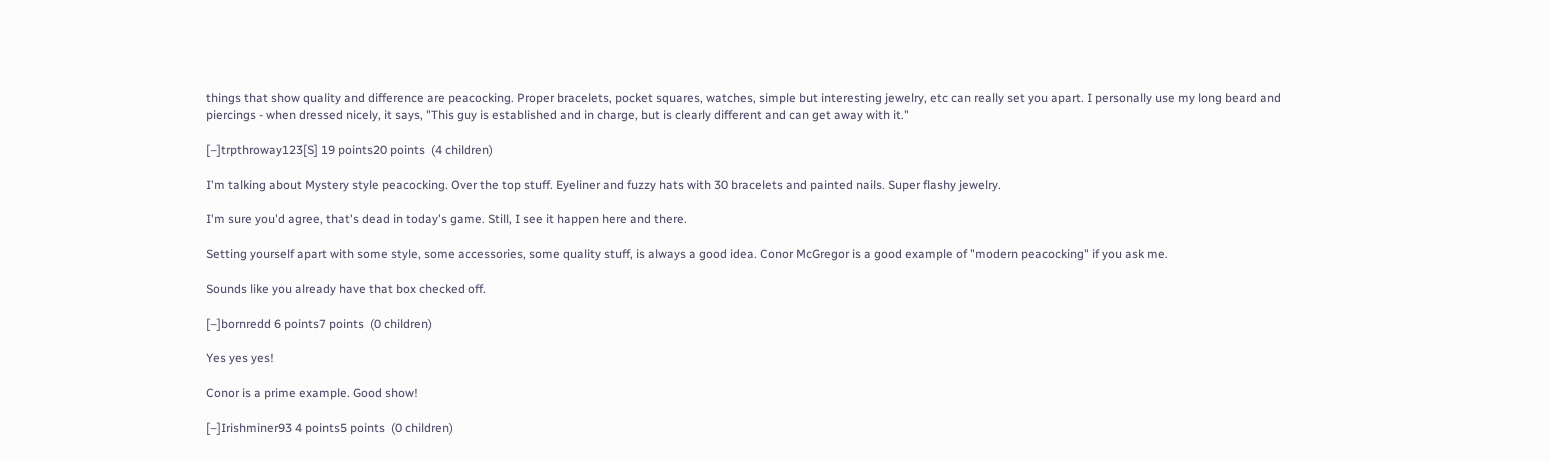things that show quality and difference are peacocking. Proper bracelets, pocket squares, watches, simple but interesting jewelry, etc can really set you apart. I personally use my long beard and piercings - when dressed nicely, it says, "This guy is established and in charge, but is clearly different and can get away with it."

[–]trpthroway123[S] 19 points20 points  (4 children)

I'm talking about Mystery style peacocking. Over the top stuff. Eyeliner and fuzzy hats with 30 bracelets and painted nails. Super flashy jewelry.

I'm sure you'd agree, that's dead in today's game. Still, I see it happen here and there.

Setting yourself apart with some style, some accessories, some quality stuff, is always a good idea. Conor McGregor is a good example of "modern peacocking" if you ask me.

Sounds like you already have that box checked off.

[–]bornredd 6 points7 points  (0 children)

Yes yes yes!

Conor is a prime example. Good show!

[–]Irishminer93 4 points5 points  (0 children)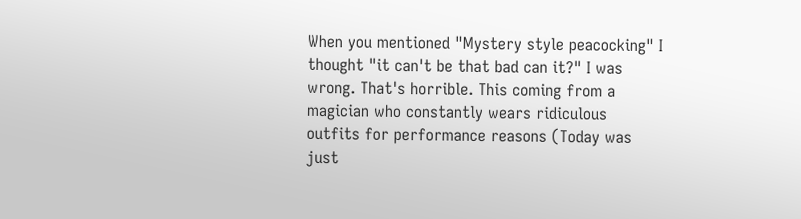When you mentioned "Mystery style peacocking" I thought "it can't be that bad can it?" I was wrong. That's horrible. This coming from a magician who constantly wears ridiculous outfits for performance reasons (Today was just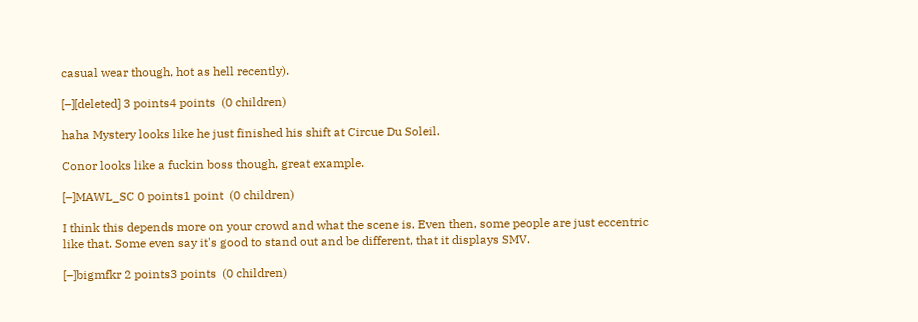casual wear though, hot as hell recently).

[–][deleted] 3 points4 points  (0 children)

haha Mystery looks like he just finished his shift at Circue Du Soleil.

Conor looks like a fuckin boss though, great example.

[–]MAWL_SC 0 points1 point  (0 children)

I think this depends more on your crowd and what the scene is. Even then, some people are just eccentric like that. Some even say it's good to stand out and be different, that it displays SMV.

[–]bigmfkr 2 points3 points  (0 children)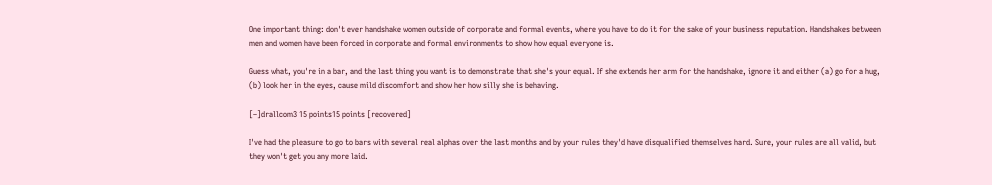One important thing: don't ever handshake women outside of corporate and formal events, where you have to do it for the sake of your business reputation. Handshakes between men and women have been forced in corporate and formal environments to show how equal everyone is.

Guess what, you're in a bar, and the last thing you want is to demonstrate that she's your equal. If she extends her arm for the handshake, ignore it and either (a) go for a hug, (b) look her in the eyes, cause mild discomfort and show her how silly she is behaving.

[–]drallcom3 15 points15 points [recovered]

I've had the pleasure to go to bars with several real alphas over the last months and by your rules they'd have disqualified themselves hard. Sure, your rules are all valid, but they won't get you any more laid.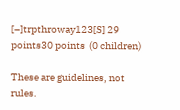[–]trpthroway123[S] 29 points30 points  (0 children)

These are guidelines, not rules.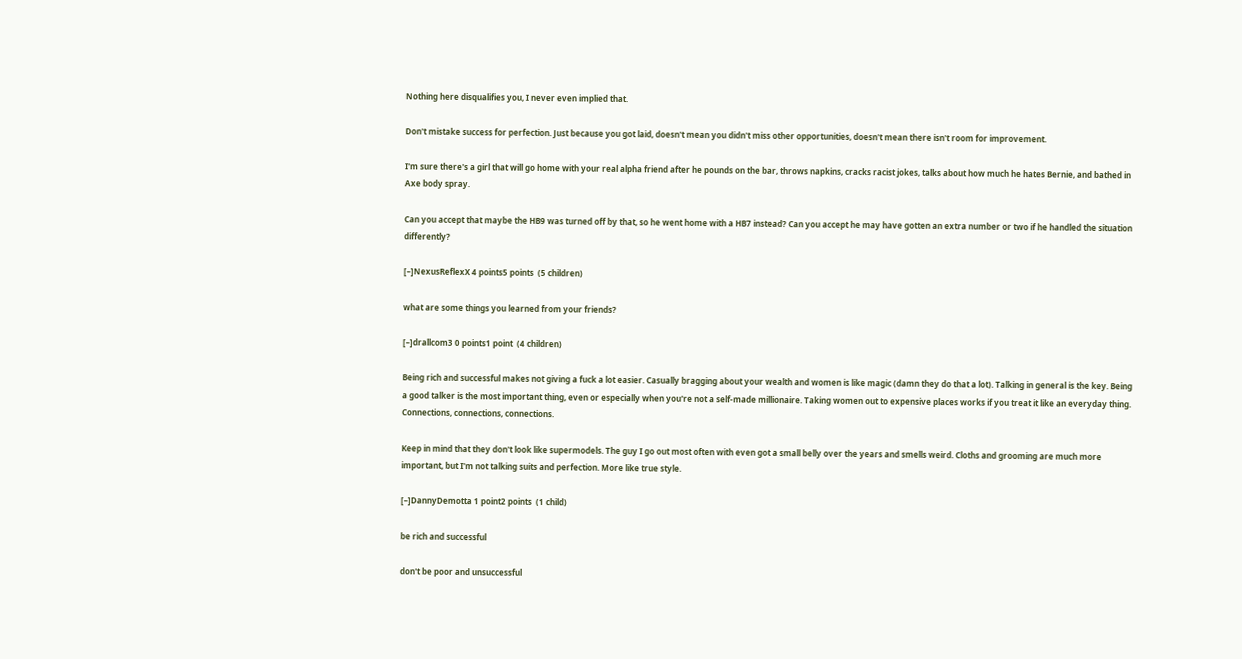Nothing here disqualifies you, I never even implied that.

Don't mistake success for perfection. Just because you got laid, doesn't mean you didn't miss other opportunities, doesn't mean there isn't room for improvement.

I'm sure there's a girl that will go home with your real alpha friend after he pounds on the bar, throws napkins, cracks racist jokes, talks about how much he hates Bernie, and bathed in Axe body spray.

Can you accept that maybe the HB9 was turned off by that, so he went home with a HB7 instead? Can you accept he may have gotten an extra number or two if he handled the situation differently?

[–]NexusReflexX 4 points5 points  (5 children)

what are some things you learned from your friends?

[–]drallcom3 0 points1 point  (4 children)

Being rich and successful makes not giving a fuck a lot easier. Casually bragging about your wealth and women is like magic (damn they do that a lot). Talking in general is the key. Being a good talker is the most important thing, even or especially when you're not a self-made millionaire. Taking women out to expensive places works if you treat it like an everyday thing. Connections, connections, connections.

Keep in mind that they don't look like supermodels. The guy I go out most often with even got a small belly over the years and smells weird. Cloths and grooming are much more important, but I'm not talking suits and perfection. More like true style.

[–]DannyDemotta 1 point2 points  (1 child)

be rich and successful

don't be poor and unsuccessful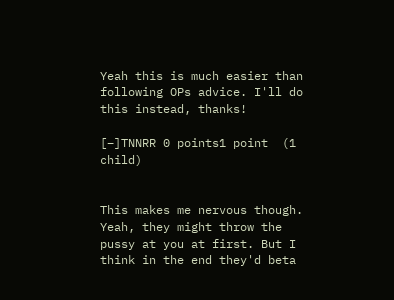Yeah this is much easier than following OPs advice. I'll do this instead, thanks!

[–]TNNRR 0 points1 point  (1 child)


This makes me nervous though. Yeah, they might throw the pussy at you at first. But I think in the end they'd beta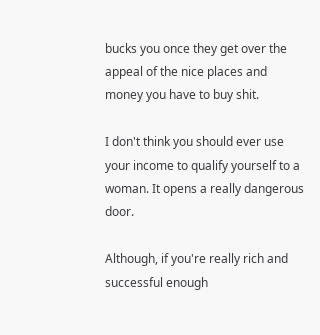bucks you once they get over the appeal of the nice places and money you have to buy shit.

I don't think you should ever use your income to qualify yourself to a woman. It opens a really dangerous door.

Although, if you're really rich and successful enough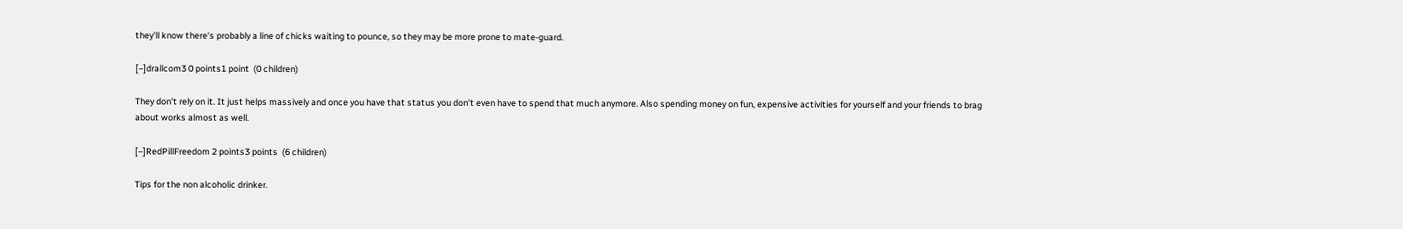they'll know there's probably a line of chicks waiting to pounce, so they may be more prone to mate-guard.

[–]drallcom3 0 points1 point  (0 children)

They don't rely on it. It just helps massively and once you have that status you don't even have to spend that much anymore. Also spending money on fun, expensive activities for yourself and your friends to brag about works almost as well.

[–]RedPillFreedom 2 points3 points  (6 children)

Tips for the non alcoholic drinker.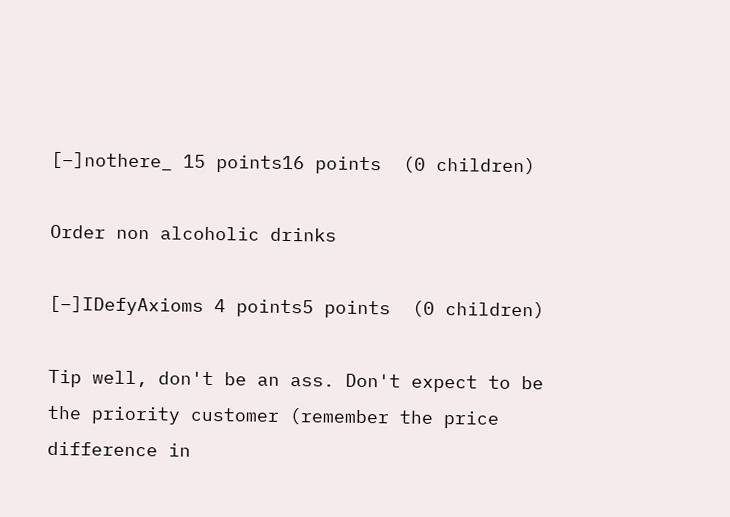[–]nothere_ 15 points16 points  (0 children)

Order non alcoholic drinks

[–]IDefyAxioms 4 points5 points  (0 children)

Tip well, don't be an ass. Don't expect to be the priority customer (remember the price difference in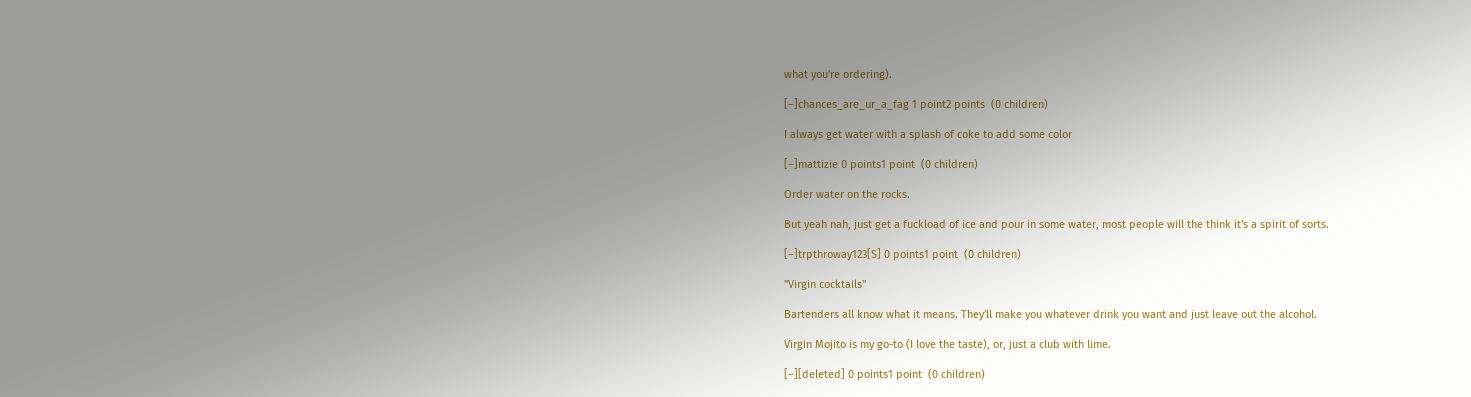what you're ordering).

[–]chances_are_ur_a_fag 1 point2 points  (0 children)

I always get water with a splash of coke to add some color

[–]mattizie 0 points1 point  (0 children)

Order water on the rocks.

But yeah nah, just get a fuckload of ice and pour in some water, most people will the think it's a spirit of sorts.

[–]trpthroway123[S] 0 points1 point  (0 children)

"Virgin cocktails"

Bartenders all know what it means. They'll make you whatever drink you want and just leave out the alcohol.

Virgin Mojito is my go-to (I love the taste), or, just a club with lime.

[–][deleted] 0 points1 point  (0 children)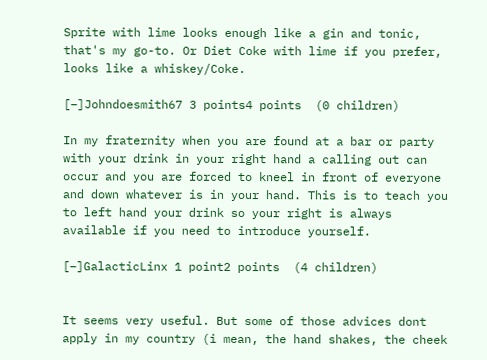Sprite with lime looks enough like a gin and tonic, that's my go-to. Or Diet Coke with lime if you prefer, looks like a whiskey/Coke.

[–]Johndoesmith67 3 points4 points  (0 children)

In my fraternity when you are found at a bar or party with your drink in your right hand a calling out can occur and you are forced to kneel in front of everyone and down whatever is in your hand. This is to teach you to left hand your drink so your right is always available if you need to introduce yourself.

[–]GalacticLinx 1 point2 points  (4 children)


It seems very useful. But some of those advices dont apply in my country (i mean, the hand shakes, the cheek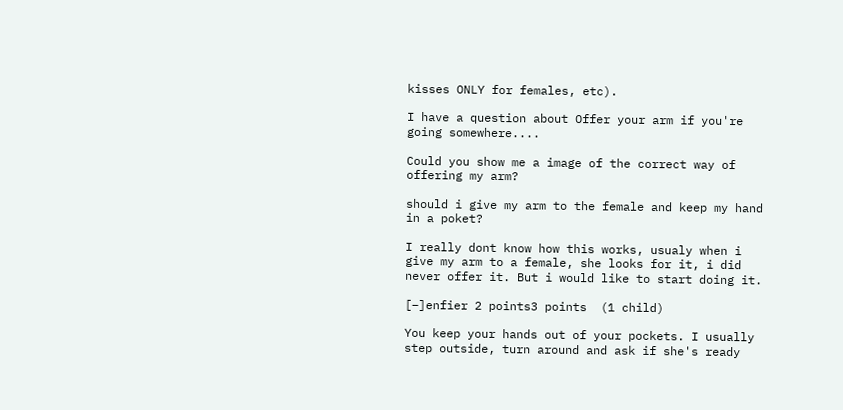kisses ONLY for females, etc).

I have a question about Offer your arm if you're going somewhere....

Could you show me a image of the correct way of offering my arm?

should i give my arm to the female and keep my hand in a poket?

I really dont know how this works, usualy when i give my arm to a female, she looks for it, i did never offer it. But i would like to start doing it.

[–]enfier 2 points3 points  (1 child)

You keep your hands out of your pockets. I usually step outside, turn around and ask if she's ready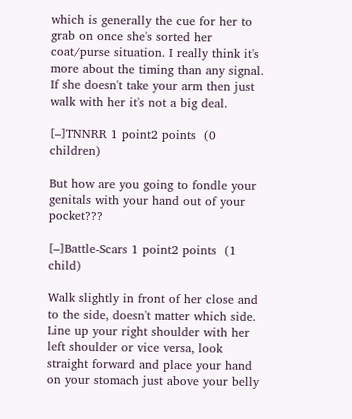which is generally the cue for her to grab on once she's sorted her coat/purse situation. I really think it's more about the timing than any signal. If she doesn't take your arm then just walk with her it's not a big deal.

[–]TNNRR 1 point2 points  (0 children)

But how are you going to fondle your genitals with your hand out of your pocket???

[–]Battle-Scars 1 point2 points  (1 child)

Walk slightly in front of her close and to the side, doesn't matter which side. Line up your right shoulder with her left shoulder or vice versa, look straight forward and place your hand on your stomach just above your belly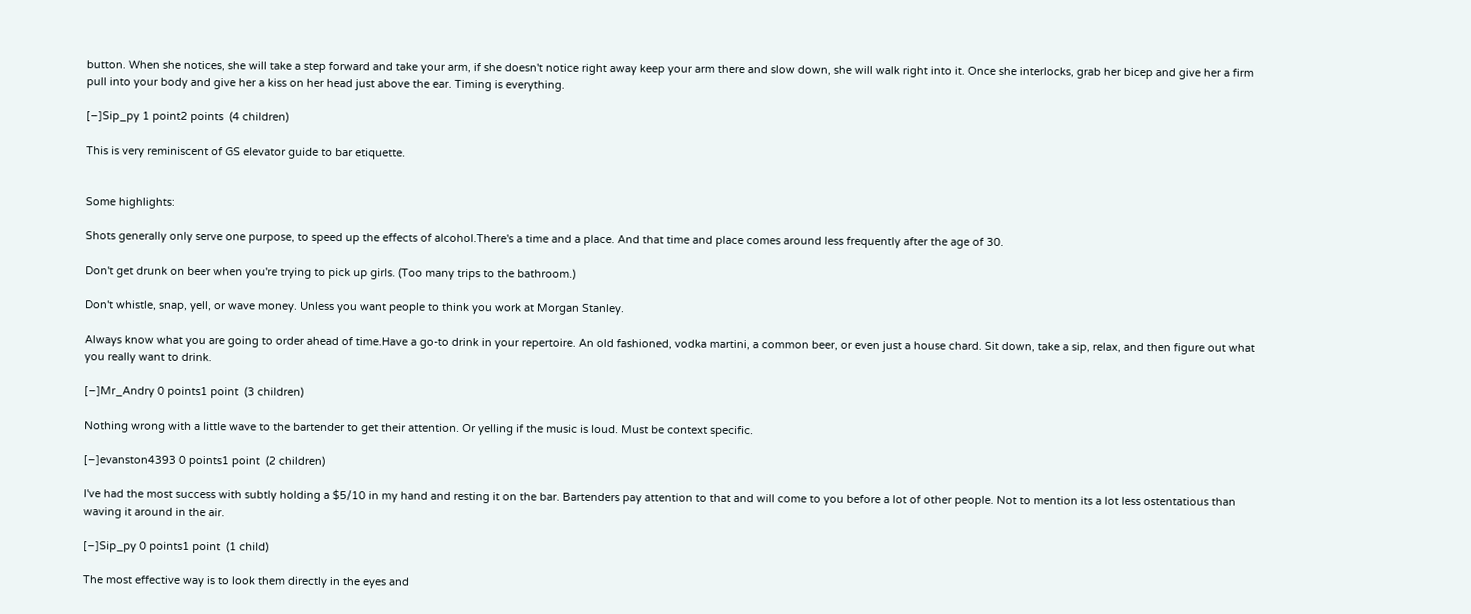button. When she notices, she will take a step forward and take your arm, if she doesn't notice right away keep your arm there and slow down, she will walk right into it. Once she interlocks, grab her bicep and give her a firm pull into your body and give her a kiss on her head just above the ear. Timing is everything.

[–]Sip_py 1 point2 points  (4 children)

This is very reminiscent of GS elevator guide to bar etiquette.


Some highlights:

Shots generally only serve one purpose, to speed up the effects of alcohol.There's a time and a place. And that time and place comes around less frequently after the age of 30.

Don't get drunk on beer when you're trying to pick up girls. (Too many trips to the bathroom.)

Don't whistle, snap, yell, or wave money. Unless you want people to think you work at Morgan Stanley.

Always know what you are going to order ahead of time.Have a go-to drink in your repertoire. An old fashioned, vodka martini, a common beer, or even just a house chard. Sit down, take a sip, relax, and then figure out what you really want to drink.

[–]Mr_Andry 0 points1 point  (3 children)

Nothing wrong with a little wave to the bartender to get their attention. Or yelling if the music is loud. Must be context specific.

[–]evanston4393 0 points1 point  (2 children)

I've had the most success with subtly holding a $5/10 in my hand and resting it on the bar. Bartenders pay attention to that and will come to you before a lot of other people. Not to mention its a lot less ostentatious than waving it around in the air.

[–]Sip_py 0 points1 point  (1 child)

The most effective way is to look them directly in the eyes and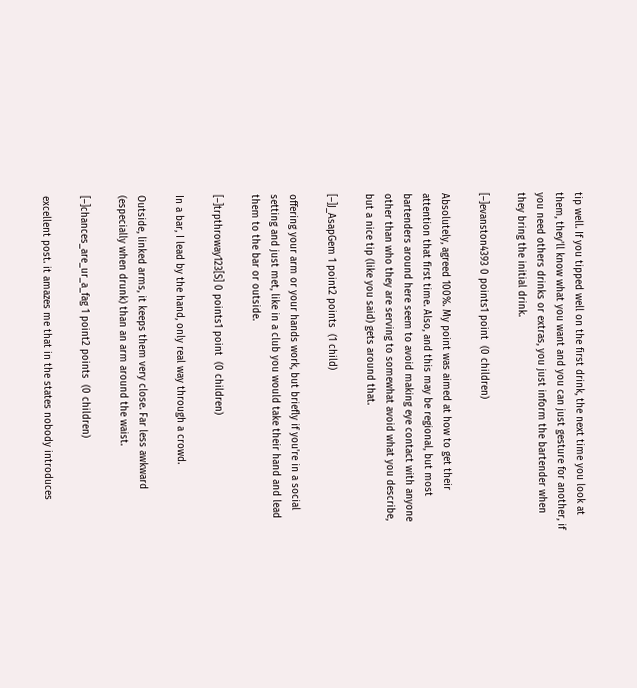tip well. If you tipped well on the first drink, the next time you look at them, they'll know what you want and you can just gesture for another, if you need others drinks or extras, you just inform the bartender when they bring the initial drink.

[–]evanston4393 0 points1 point  (0 children)

Absolutely, agreed 100%. My point was aimed at how to get their attention that first time. Also, and this may be regional, but most bartenders around here seem to avoid making eye contact with anyone other than who they are serving to somewhat avoid what you describe, but a nice tip (like you said) gets around that.

[–]J_AsapGem 1 point2 points  (1 child)

offering your arm or your hands work, but briefly if you're in a social setting and just met, like in a club you would take their hand and lead them to the bar or outside.

[–]trpthroway123[S] 0 points1 point  (0 children)

In a bar, I lead by the hand, only real way through a crowd.

Outside, linked arms, it keeps them very close. Far less awkward (especially when drunk) than an arm around the waist.

[–]chances_are_ur_a_fag 1 point2 points  (0 children)

excellent post. it amazes me that in the states nobody introduces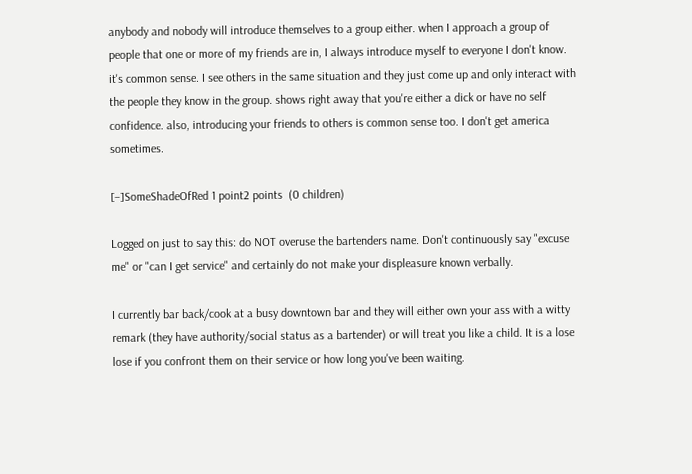anybody and nobody will introduce themselves to a group either. when I approach a group of people that one or more of my friends are in, I always introduce myself to everyone I don't know. it's common sense. I see others in the same situation and they just come up and only interact with the people they know in the group. shows right away that you're either a dick or have no self confidence. also, introducing your friends to others is common sense too. I don't get america sometimes.

[–]SomeShadeOfRed 1 point2 points  (0 children)

Logged on just to say this: do NOT overuse the bartenders name. Don't continuously say "excuse me" or "can I get service" and certainly do not make your displeasure known verbally.

I currently bar back/cook at a busy downtown bar and they will either own your ass with a witty remark (they have authority/social status as a bartender) or will treat you like a child. It is a lose lose if you confront them on their service or how long you've been waiting.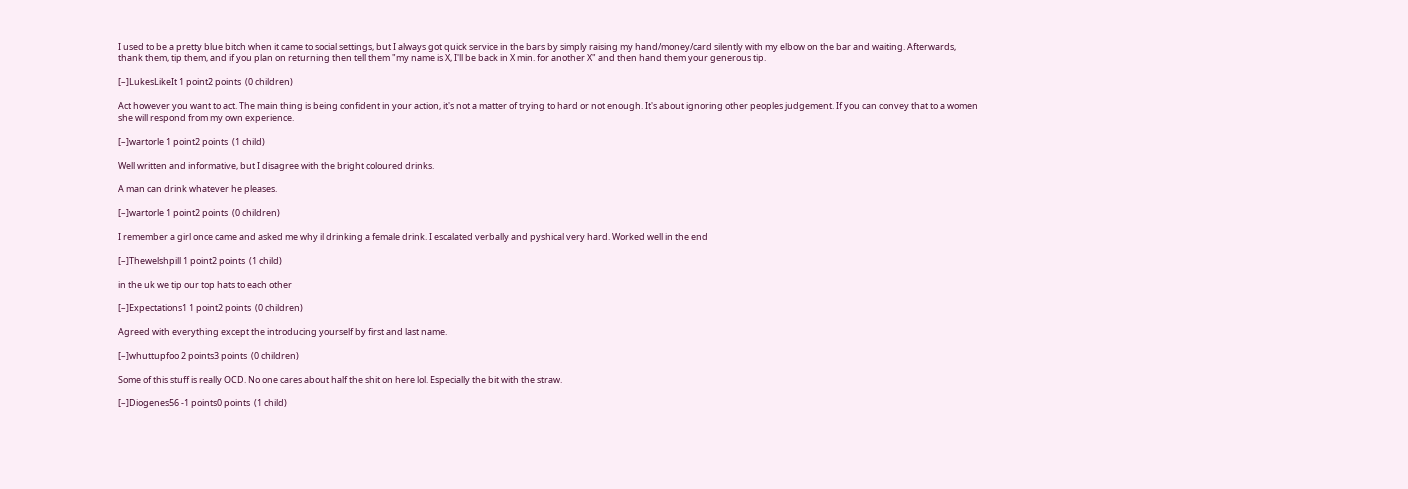I used to be a pretty blue bitch when it came to social settings, but I always got quick service in the bars by simply raising my hand/money/card silently with my elbow on the bar and waiting. Afterwards, thank them, tip them, and if you plan on returning then tell them "my name is X, I'll be back in X min. for another X" and then hand them your generous tip.

[–]LukesLikeIt 1 point2 points  (0 children)

Act however you want to act. The main thing is being confident in your action, it's not a matter of trying to hard or not enough. It's about ignoring other peoples judgement. If you can convey that to a women she will respond from my own experience.

[–]wartorle 1 point2 points  (1 child)

Well written and informative, but I disagree with the bright coloured drinks.

A man can drink whatever he pleases.

[–]wartorle 1 point2 points  (0 children)

I remember a girl once came and asked me why il drinking a female drink. I escalated verbally and pyshical very hard. Worked well in the end

[–]Thewelshpill 1 point2 points  (1 child)

in the uk we tip our top hats to each other

[–]Expectations1 1 point2 points  (0 children)

Agreed with everything except the introducing yourself by first and last name.

[–]whuttupfoo 2 points3 points  (0 children)

Some of this stuff is really OCD. No one cares about half the shit on here lol. Especially the bit with the straw.

[–]Diogenes56 -1 points0 points  (1 child)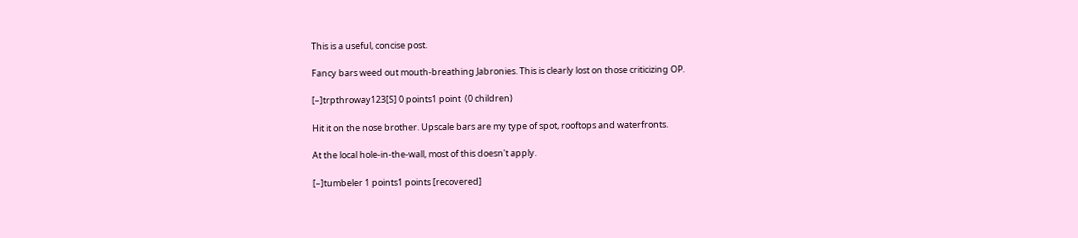This is a useful, concise post.

Fancy bars weed out mouth-breathing Jabronies. This is clearly lost on those criticizing OP.

[–]trpthroway123[S] 0 points1 point  (0 children)

Hit it on the nose brother. Upscale bars are my type of spot, rooftops and waterfronts.

At the local hole-in-the-wall, most of this doesn't apply.

[–]tumbeler 1 points1 points [recovered]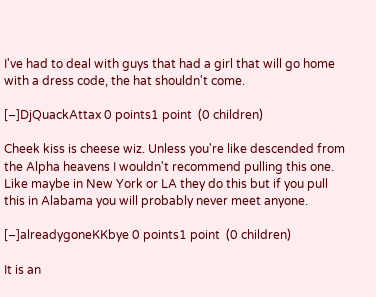I've had to deal with guys that had a girl that will go home with a dress code, the hat shouldn't come.

[–]DjQuackAttax 0 points1 point  (0 children)

Cheek kiss is cheese wiz. Unless you're like descended from the Alpha heavens I wouldn't recommend pulling this one. Like maybe in New York or LA they do this but if you pull this in Alabama you will probably never meet anyone.

[–]alreadygoneKKbye 0 points1 point  (0 children)

It is an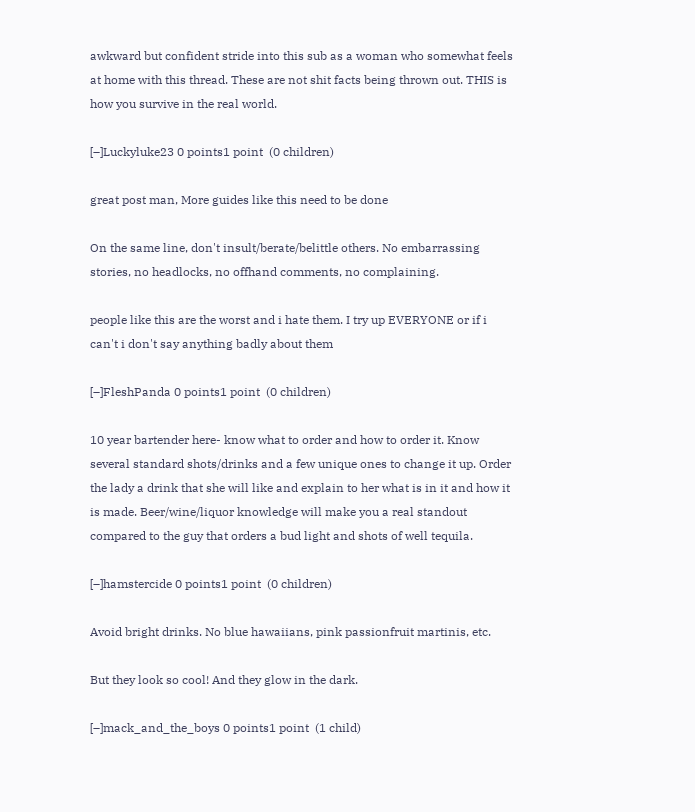awkward but confident stride into this sub as a woman who somewhat feels at home with this thread. These are not shit facts being thrown out. THIS is how you survive in the real world.

[–]Luckyluke23 0 points1 point  (0 children)

great post man, More guides like this need to be done

On the same line, don't insult/berate/belittle others. No embarrassing stories, no headlocks, no offhand comments, no complaining.

people like this are the worst and i hate them. I try up EVERYONE or if i can't i don't say anything badly about them

[–]FleshPanda 0 points1 point  (0 children)

10 year bartender here- know what to order and how to order it. Know several standard shots/drinks and a few unique ones to change it up. Order the lady a drink that she will like and explain to her what is in it and how it is made. Beer/wine/liquor knowledge will make you a real standout compared to the guy that orders a bud light and shots of well tequila.

[–]hamstercide 0 points1 point  (0 children)

Avoid bright drinks. No blue hawaiians, pink passionfruit martinis, etc.

But they look so cool! And they glow in the dark.

[–]mack_and_the_boys 0 points1 point  (1 child)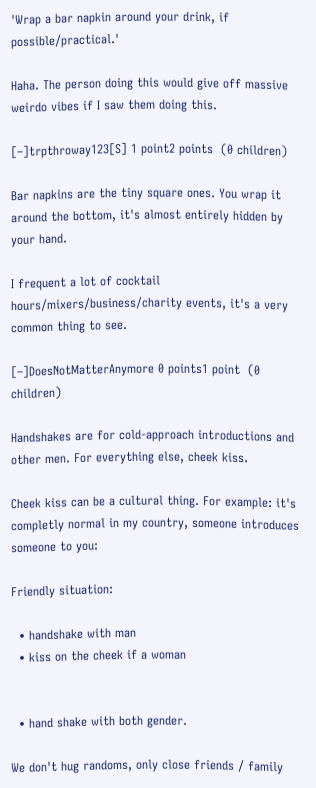'Wrap a bar napkin around your drink, if possible/practical.'

Haha. The person doing this would give off massive weirdo vibes if I saw them doing this.

[–]trpthroway123[S] 1 point2 points  (0 children)

Bar napkins are the tiny square ones. You wrap it around the bottom, it's almost entirely hidden by your hand.

I frequent a lot of cocktail hours/mixers/business/charity events, it's a very common thing to see.

[–]DoesNotMatterAnymore 0 points1 point  (0 children)

Handshakes are for cold-approach introductions and other men. For everything else, cheek kiss.

Cheek kiss can be a cultural thing. For example: it's completly normal in my country, someone introduces someone to you:

Friendly situation:

  • handshake with man
  • kiss on the cheek if a woman


  • hand shake with both gender.

We don't hug randoms, only close friends / family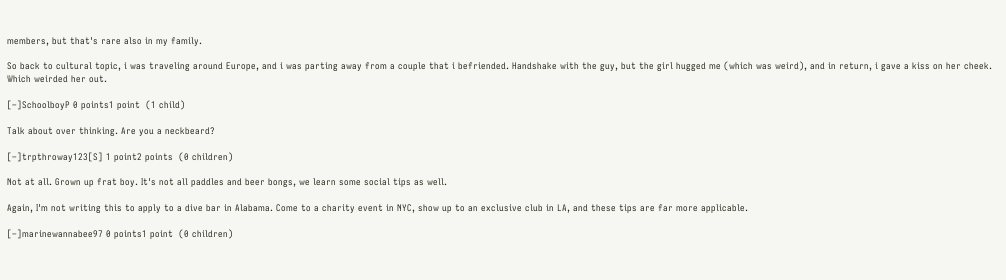members, but that's rare also in my family.

So back to cultural topic, i was traveling around Europe, and i was parting away from a couple that i befriended. Handshake with the guy, but the girl hugged me (which was weird), and in return, i gave a kiss on her cheek. Which weirded her out.

[–]SchoolboyP 0 points1 point  (1 child)

Talk about over thinking. Are you a neckbeard?

[–]trpthroway123[S] 1 point2 points  (0 children)

Not at all. Grown up frat boy. It's not all paddles and beer bongs, we learn some social tips as well.

Again, I'm not writing this to apply to a dive bar in Alabama. Come to a charity event in NYC, show up to an exclusive club in LA, and these tips are far more applicable.

[–]marinewannabee97 0 points1 point  (0 children)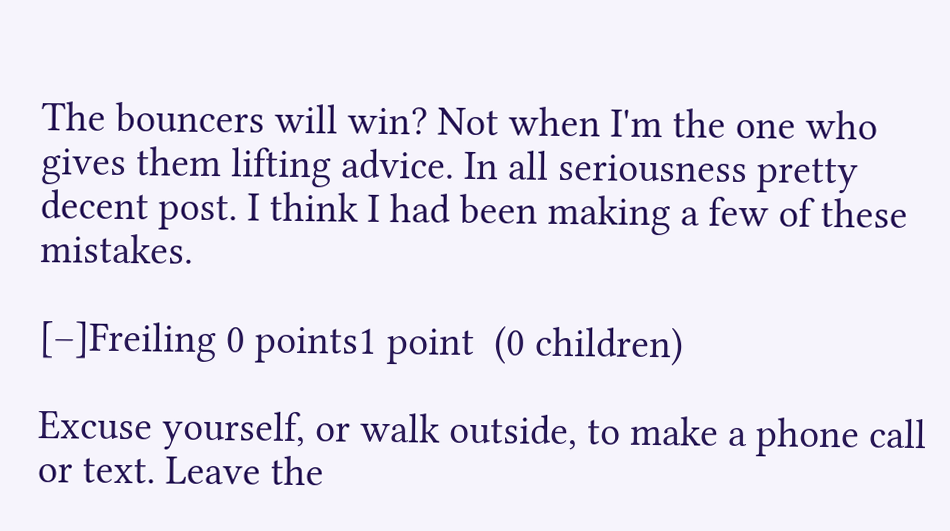The bouncers will win? Not when I'm the one who gives them lifting advice. In all seriousness pretty decent post. I think I had been making a few of these mistakes.

[–]Freiling 0 points1 point  (0 children)

Excuse yourself, or walk outside, to make a phone call or text. Leave the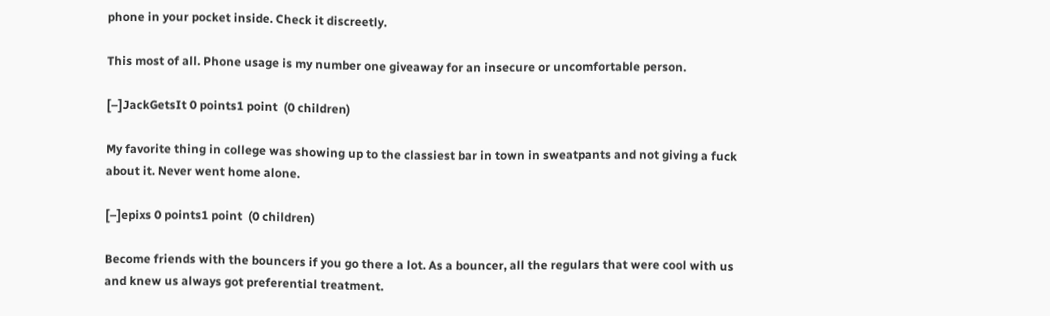phone in your pocket inside. Check it discreetly.

This most of all. Phone usage is my number one giveaway for an insecure or uncomfortable person.

[–]JackGetsIt 0 points1 point  (0 children)

My favorite thing in college was showing up to the classiest bar in town in sweatpants and not giving a fuck about it. Never went home alone.

[–]epixs 0 points1 point  (0 children)

Become friends with the bouncers if you go there a lot. As a bouncer, all the regulars that were cool with us and knew us always got preferential treatment.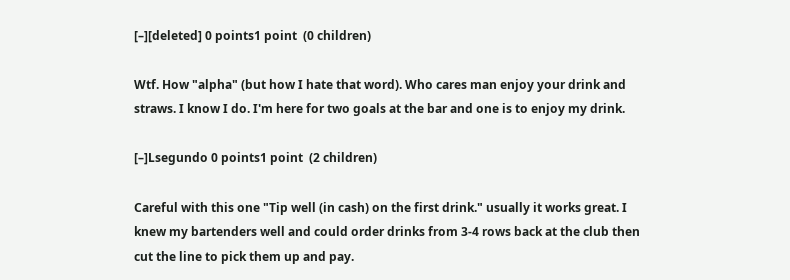[–][deleted] 0 points1 point  (0 children)

Wtf. How "alpha" (but how I hate that word). Who cares man enjoy your drink and straws. I know I do. I'm here for two goals at the bar and one is to enjoy my drink.

[–]Lsegundo 0 points1 point  (2 children)

Careful with this one "Tip well (in cash) on the first drink." usually it works great. I knew my bartenders well and could order drinks from 3-4 rows back at the club then cut the line to pick them up and pay.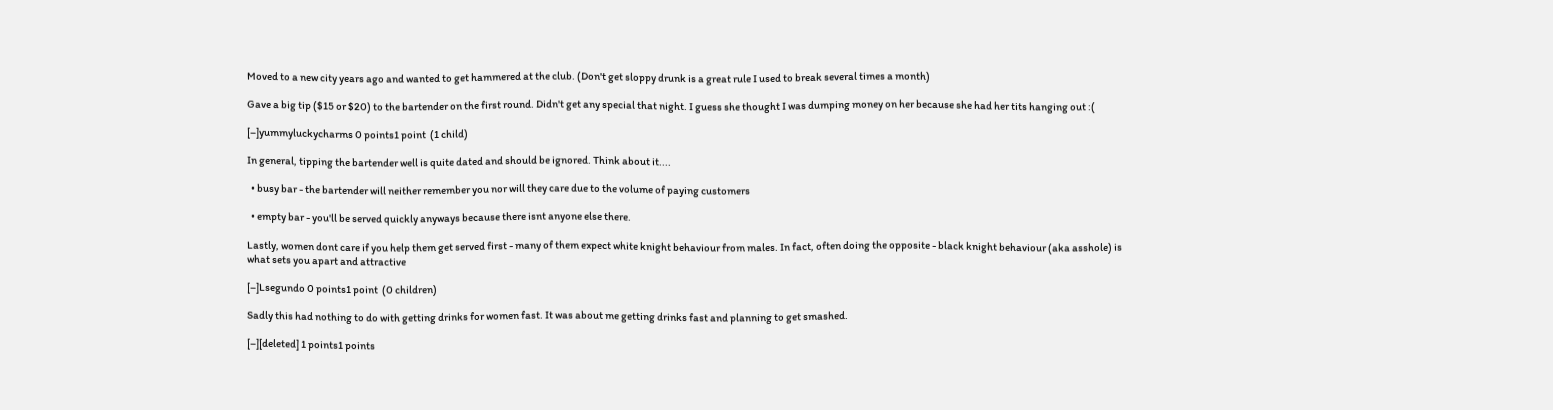Moved to a new city years ago and wanted to get hammered at the club. (Don't get sloppy drunk is a great rule I used to break several times a month)

Gave a big tip ($15 or $20) to the bartender on the first round. Didn't get any special that night. I guess she thought I was dumping money on her because she had her tits hanging out :(

[–]yummyluckycharms 0 points1 point  (1 child)

In general, tipping the bartender well is quite dated and should be ignored. Think about it....

  • busy bar - the bartender will neither remember you nor will they care due to the volume of paying customers

  • empty bar - you'll be served quickly anyways because there isnt anyone else there.

Lastly, women dont care if you help them get served first - many of them expect white knight behaviour from males. In fact, often doing the opposite - black knight behaviour (aka asshole) is what sets you apart and attractive

[–]Lsegundo 0 points1 point  (0 children)

Sadly this had nothing to do with getting drinks for women fast. It was about me getting drinks fast and planning to get smashed.

[–][deleted] 1 points1 points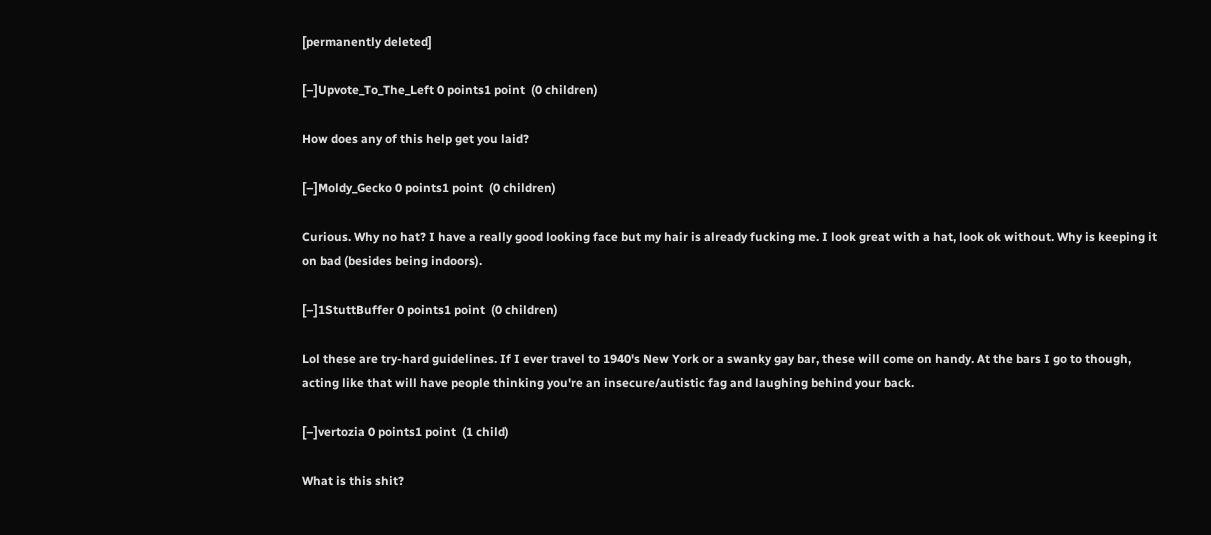[permanently deleted]

[–]Upvote_To_The_Left 0 points1 point  (0 children)

How does any of this help get you laid?

[–]Moldy_Gecko 0 points1 point  (0 children)

Curious. Why no hat? I have a really good looking face but my hair is already fucking me. I look great with a hat, look ok without. Why is keeping it on bad (besides being indoors).

[–]1StuttBuffer 0 points1 point  (0 children)

Lol these are try-hard guidelines. If I ever travel to 1940's New York or a swanky gay bar, these will come on handy. At the bars I go to though, acting like that will have people thinking you're an insecure/autistic fag and laughing behind your back.

[–]vertozia 0 points1 point  (1 child)

What is this shit?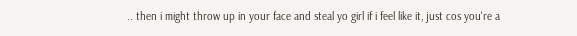.. then i might throw up in your face and steal yo girl if i feel like it, just cos you're a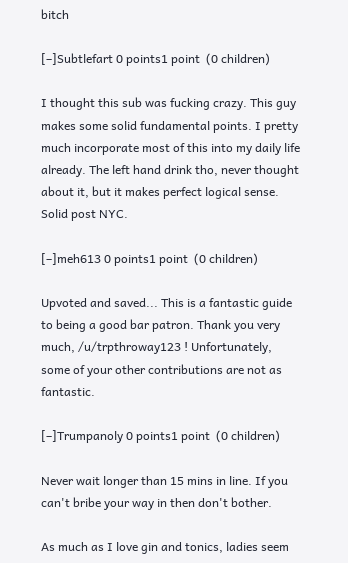bitch

[–]Subtlefart 0 points1 point  (0 children)

I thought this sub was fucking crazy. This guy makes some solid fundamental points. I pretty much incorporate most of this into my daily life already. The left hand drink tho, never thought about it, but it makes perfect logical sense. Solid post NYC.

[–]meh613 0 points1 point  (0 children)

Upvoted and saved... This is a fantastic guide to being a good bar patron. Thank you very much, /u/trpthroway123 ! Unfortunately, some of your other contributions are not as fantastic.

[–]Trumpanoly 0 points1 point  (0 children)

Never wait longer than 15 mins in line. If you can't bribe your way in then don't bother.

As much as I love gin and tonics, ladies seem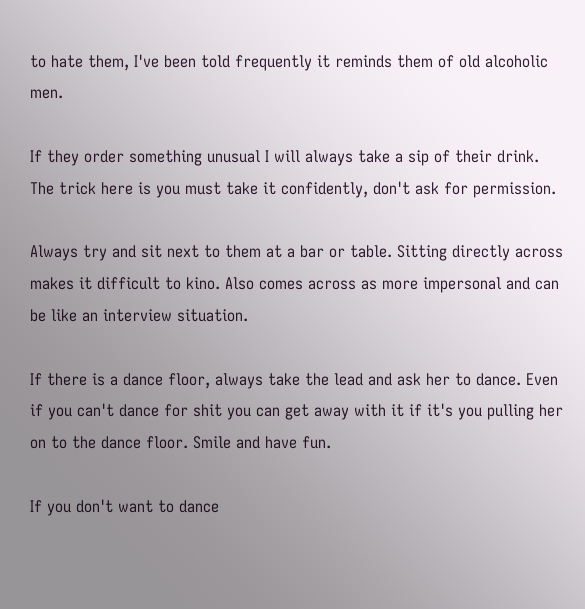to hate them, I've been told frequently it reminds them of old alcoholic men.

If they order something unusual I will always take a sip of their drink. The trick here is you must take it confidently, don't ask for permission.

Always try and sit next to them at a bar or table. Sitting directly across makes it difficult to kino. Also comes across as more impersonal and can be like an interview situation.

If there is a dance floor, always take the lead and ask her to dance. Even if you can't dance for shit you can get away with it if it's you pulling her on to the dance floor. Smile and have fun.

If you don't want to dance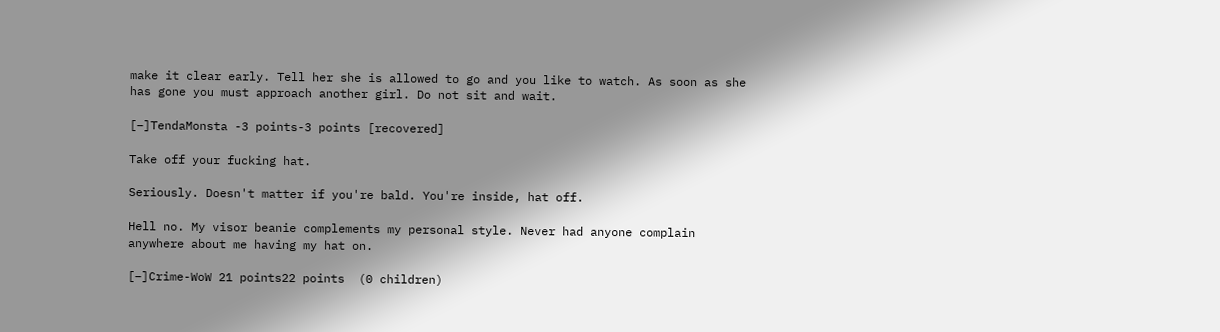make it clear early. Tell her she is allowed to go and you like to watch. As soon as she has gone you must approach another girl. Do not sit and wait.

[–]TendaMonsta -3 points-3 points [recovered]

Take off your fucking hat.

Seriously. Doesn't matter if you're bald. You're inside, hat off.

Hell no. My visor beanie complements my personal style. Never had anyone complain anywhere about me having my hat on.

[–]Crime-WoW 21 points22 points  (0 children)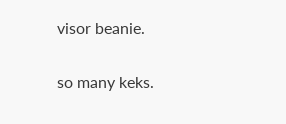visor beanie.

so many keks.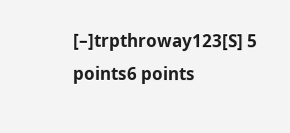[–]trpthroway123[S] 5 points6 points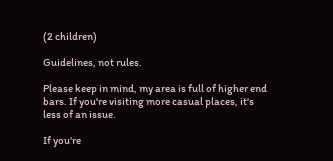(2 children)

Guidelines, not rules.

Please keep in mind, my area is full of higher end bars. If you're visiting more casual places, it's less of an issue.

If you're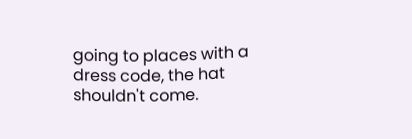going to places with a dress code, the hat shouldn't come.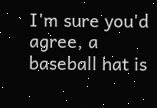I'm sure you'd agree, a baseball hat is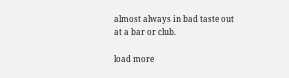almost always in bad taste out at a bar or club.

load more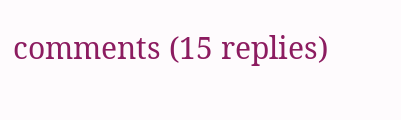comments (15 replies)